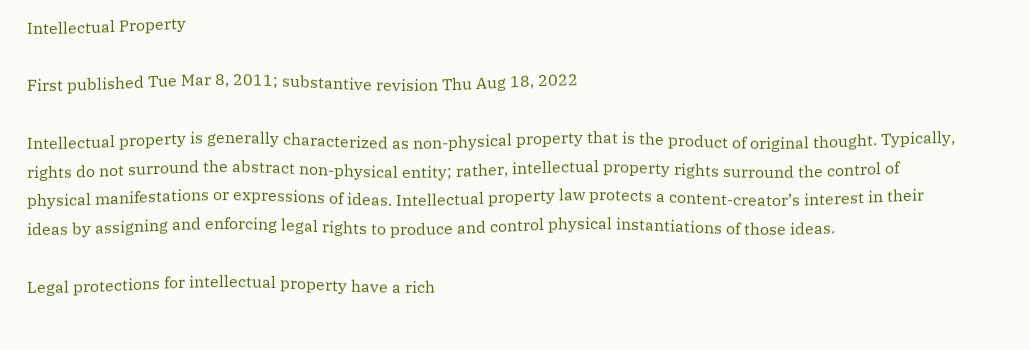Intellectual Property

First published Tue Mar 8, 2011; substantive revision Thu Aug 18, 2022

Intellectual property is generally characterized as non-physical property that is the product of original thought. Typically, rights do not surround the abstract non-physical entity; rather, intellectual property rights surround the control of physical manifestations or expressions of ideas. Intellectual property law protects a content-creator’s interest in their ideas by assigning and enforcing legal rights to produce and control physical instantiations of those ideas.

Legal protections for intellectual property have a rich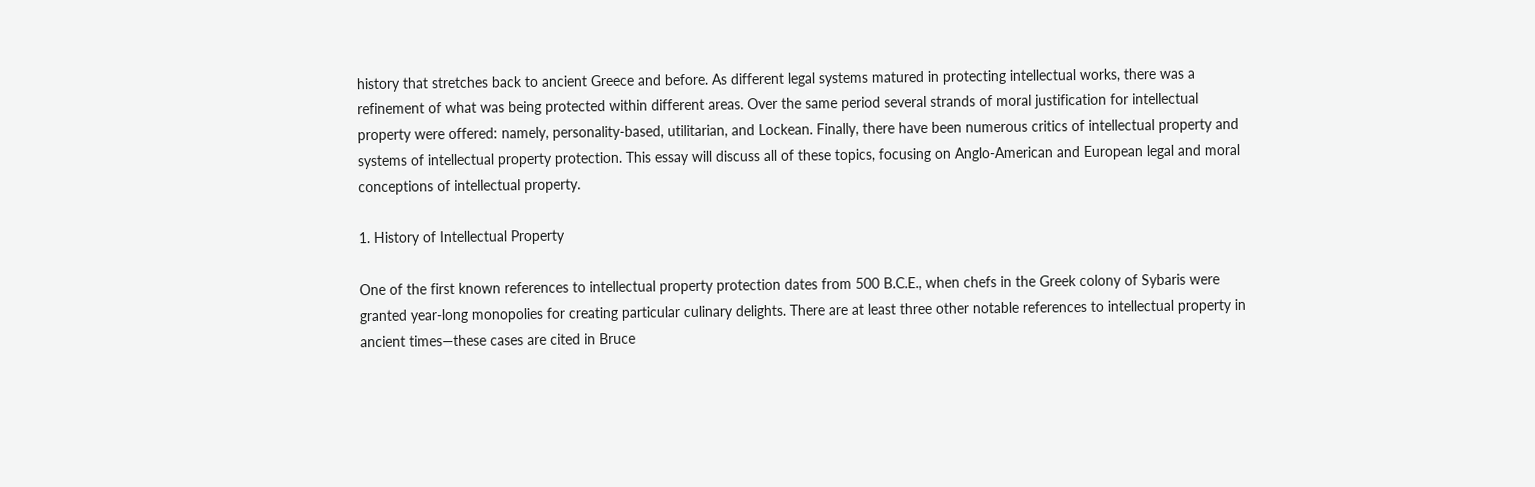history that stretches back to ancient Greece and before. As different legal systems matured in protecting intellectual works, there was a refinement of what was being protected within different areas. Over the same period several strands of moral justification for intellectual property were offered: namely, personality-based, utilitarian, and Lockean. Finally, there have been numerous critics of intellectual property and systems of intellectual property protection. This essay will discuss all of these topics, focusing on Anglo-American and European legal and moral conceptions of intellectual property.

1. History of Intellectual Property

One of the first known references to intellectual property protection dates from 500 B.C.E., when chefs in the Greek colony of Sybaris were granted year-long monopolies for creating particular culinary delights. There are at least three other notable references to intellectual property in ancient times—these cases are cited in Bruce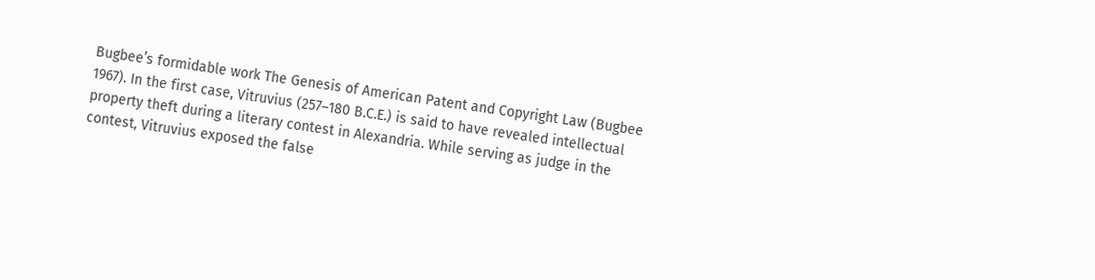Bugbee’s formidable work The Genesis of American Patent and Copyright Law (Bugbee 1967). In the first case, Vitruvius (257–180 B.C.E.) is said to have revealed intellectual property theft during a literary contest in Alexandria. While serving as judge in the contest, Vitruvius exposed the false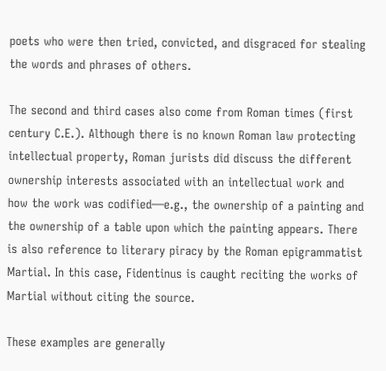poets who were then tried, convicted, and disgraced for stealing the words and phrases of others.

The second and third cases also come from Roman times (first century C.E.). Although there is no known Roman law protecting intellectual property, Roman jurists did discuss the different ownership interests associated with an intellectual work and how the work was codified—e.g., the ownership of a painting and the ownership of a table upon which the painting appears. There is also reference to literary piracy by the Roman epigrammatist Martial. In this case, Fidentinus is caught reciting the works of Martial without citing the source.

These examples are generally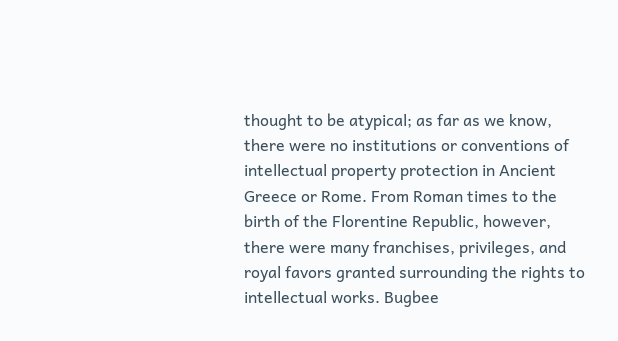thought to be atypical; as far as we know, there were no institutions or conventions of intellectual property protection in Ancient Greece or Rome. From Roman times to the birth of the Florentine Republic, however, there were many franchises, privileges, and royal favors granted surrounding the rights to intellectual works. Bugbee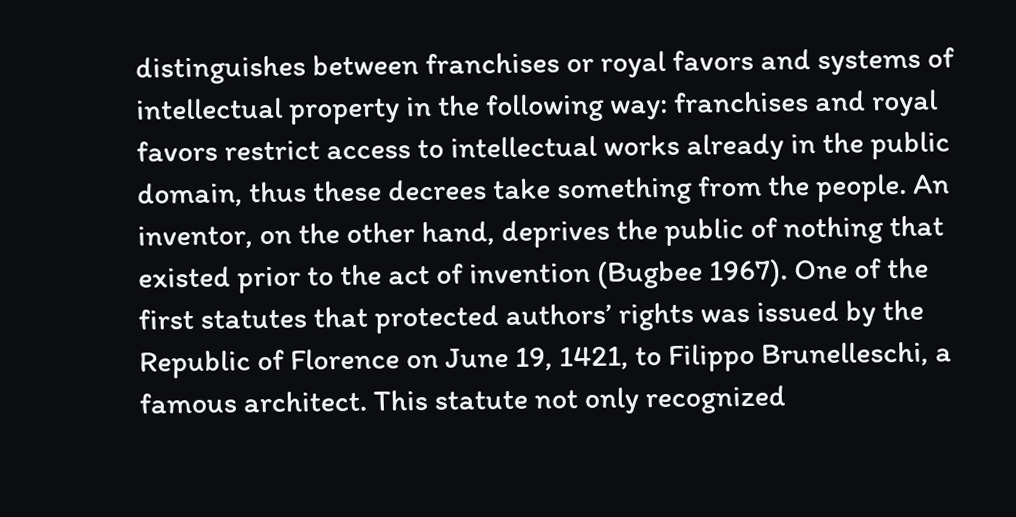distinguishes between franchises or royal favors and systems of intellectual property in the following way: franchises and royal favors restrict access to intellectual works already in the public domain, thus these decrees take something from the people. An inventor, on the other hand, deprives the public of nothing that existed prior to the act of invention (Bugbee 1967). One of the first statutes that protected authors’ rights was issued by the Republic of Florence on June 19, 1421, to Filippo Brunelleschi, a famous architect. This statute not only recognized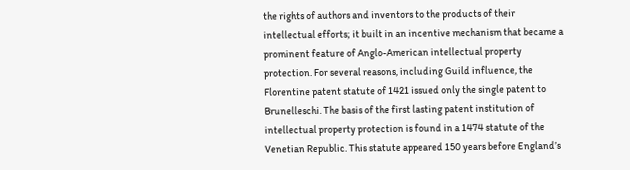the rights of authors and inventors to the products of their intellectual efforts; it built in an incentive mechanism that became a prominent feature of Anglo-American intellectual property protection. For several reasons, including Guild influence, the Florentine patent statute of 1421 issued only the single patent to Brunelleschi. The basis of the first lasting patent institution of intellectual property protection is found in a 1474 statute of the Venetian Republic. This statute appeared 150 years before England’s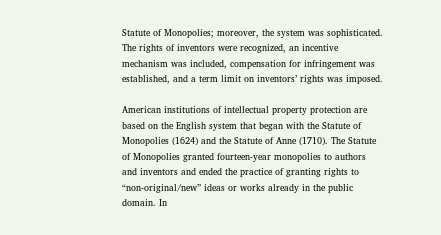Statute of Monopolies; moreover, the system was sophisticated. The rights of inventors were recognized, an incentive mechanism was included, compensation for infringement was established, and a term limit on inventors’ rights was imposed.

American institutions of intellectual property protection are based on the English system that began with the Statute of Monopolies (1624) and the Statute of Anne (1710). The Statute of Monopolies granted fourteen-year monopolies to authors and inventors and ended the practice of granting rights to “non-original/new” ideas or works already in the public domain. In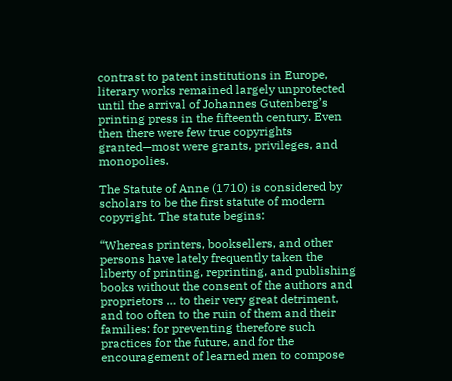contrast to patent institutions in Europe, literary works remained largely unprotected until the arrival of Johannes Gutenberg’s printing press in the fifteenth century. Even then there were few true copyrights granted—most were grants, privileges, and monopolies.

The Statute of Anne (1710) is considered by scholars to be the first statute of modern copyright. The statute begins:

“Whereas printers, booksellers, and other persons have lately frequently taken the liberty of printing, reprinting, and publishing books without the consent of the authors and proprietors … to their very great detriment, and too often to the ruin of them and their families: for preventing therefore such practices for the future, and for the encouragement of learned men to compose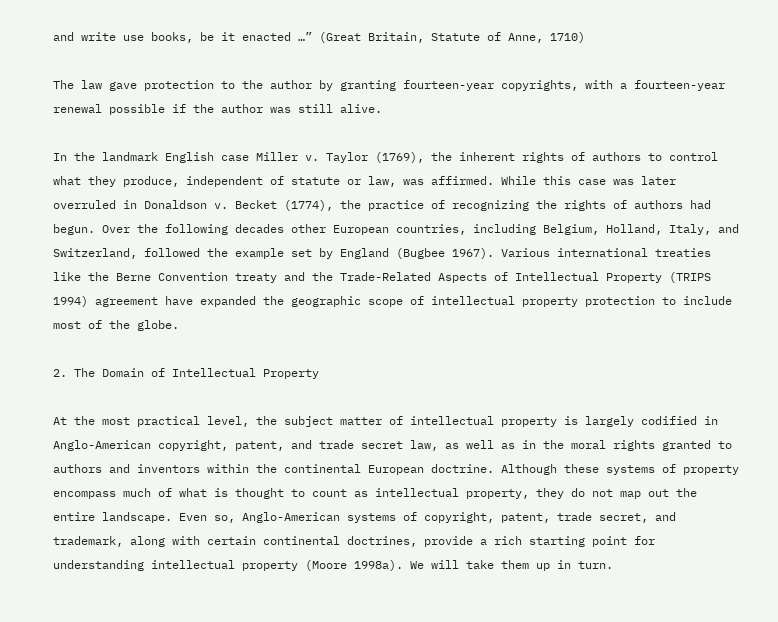and write use books, be it enacted …” (Great Britain, Statute of Anne, 1710)

The law gave protection to the author by granting fourteen-year copyrights, with a fourteen-year renewal possible if the author was still alive.

In the landmark English case Miller v. Taylor (1769), the inherent rights of authors to control what they produce, independent of statute or law, was affirmed. While this case was later overruled in Donaldson v. Becket (1774), the practice of recognizing the rights of authors had begun. Over the following decades other European countries, including Belgium, Holland, Italy, and Switzerland, followed the example set by England (Bugbee 1967). Various international treaties like the Berne Convention treaty and the Trade-Related Aspects of Intellectual Property (TRIPS 1994) agreement have expanded the geographic scope of intellectual property protection to include most of the globe.

2. The Domain of Intellectual Property

At the most practical level, the subject matter of intellectual property is largely codified in Anglo-American copyright, patent, and trade secret law, as well as in the moral rights granted to authors and inventors within the continental European doctrine. Although these systems of property encompass much of what is thought to count as intellectual property, they do not map out the entire landscape. Even so, Anglo-American systems of copyright, patent, trade secret, and trademark, along with certain continental doctrines, provide a rich starting point for understanding intellectual property (Moore 1998a). We will take them up in turn.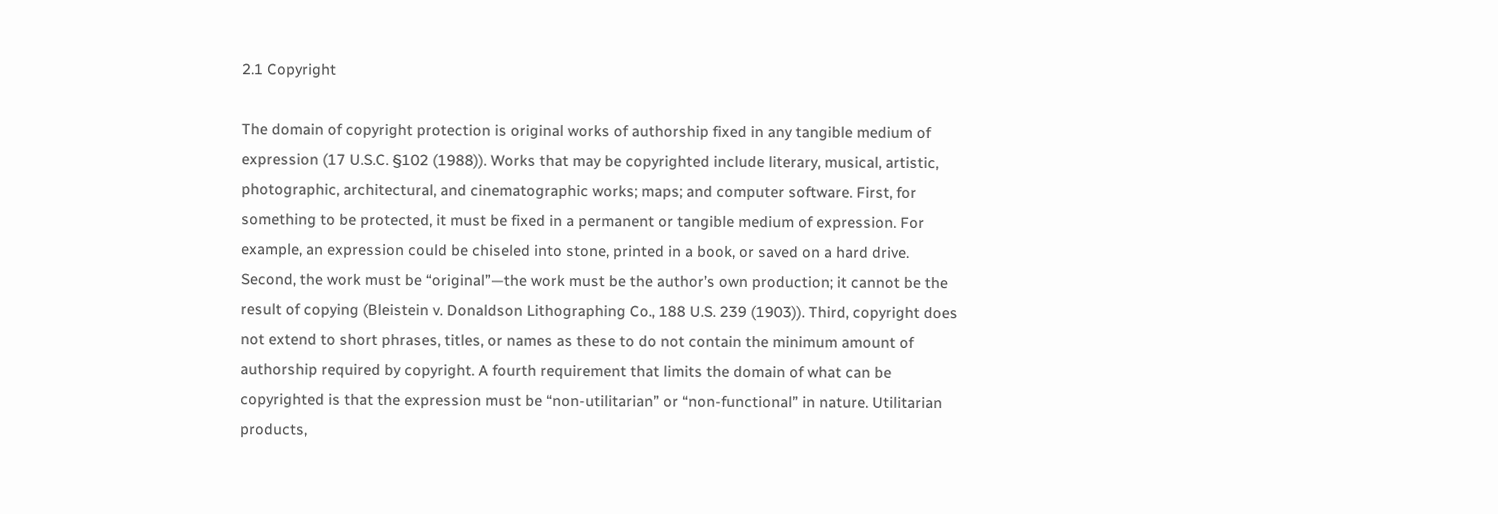2.1 Copyright

The domain of copyright protection is original works of authorship fixed in any tangible medium of expression (17 U.S.C. §102 (1988)). Works that may be copyrighted include literary, musical, artistic, photographic, architectural, and cinematographic works; maps; and computer software. First, for something to be protected, it must be fixed in a permanent or tangible medium of expression. For example, an expression could be chiseled into stone, printed in a book, or saved on a hard drive. Second, the work must be “original”—the work must be the author’s own production; it cannot be the result of copying (Bleistein v. Donaldson Lithographing Co., 188 U.S. 239 (1903)). Third, copyright does not extend to short phrases, titles, or names as these to do not contain the minimum amount of authorship required by copyright. A fourth requirement that limits the domain of what can be copyrighted is that the expression must be “non-utilitarian” or “non-functional” in nature. Utilitarian products,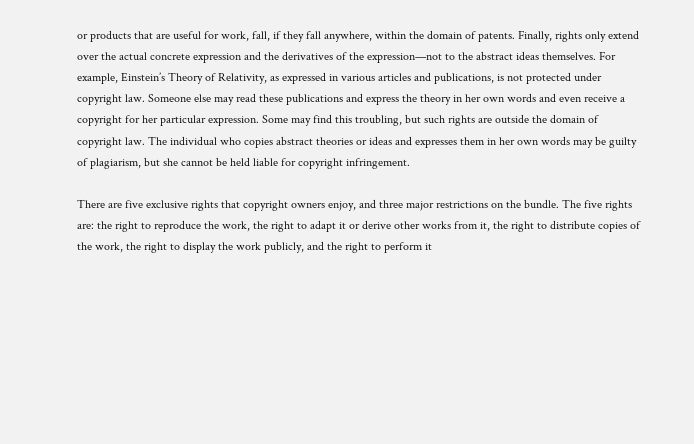or products that are useful for work, fall, if they fall anywhere, within the domain of patents. Finally, rights only extend over the actual concrete expression and the derivatives of the expression—not to the abstract ideas themselves. For example, Einstein’s Theory of Relativity, as expressed in various articles and publications, is not protected under copyright law. Someone else may read these publications and express the theory in her own words and even receive a copyright for her particular expression. Some may find this troubling, but such rights are outside the domain of copyright law. The individual who copies abstract theories or ideas and expresses them in her own words may be guilty of plagiarism, but she cannot be held liable for copyright infringement.

There are five exclusive rights that copyright owners enjoy, and three major restrictions on the bundle. The five rights are: the right to reproduce the work, the right to adapt it or derive other works from it, the right to distribute copies of the work, the right to display the work publicly, and the right to perform it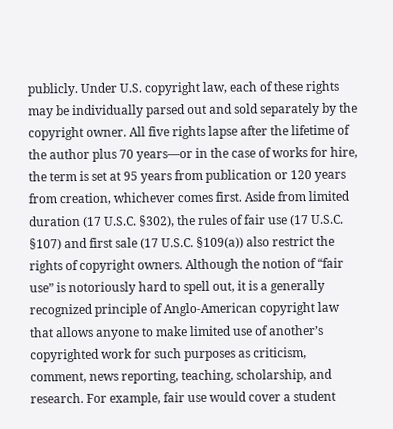publicly. Under U.S. copyright law, each of these rights may be individually parsed out and sold separately by the copyright owner. All five rights lapse after the lifetime of the author plus 70 years—or in the case of works for hire, the term is set at 95 years from publication or 120 years from creation, whichever comes first. Aside from limited duration (17 U.S.C. §302), the rules of fair use (17 U.S.C. §107) and first sale (17 U.S.C. §109(a)) also restrict the rights of copyright owners. Although the notion of “fair use” is notoriously hard to spell out, it is a generally recognized principle of Anglo-American copyright law that allows anyone to make limited use of another’s copyrighted work for such purposes as criticism, comment, news reporting, teaching, scholarship, and research. For example, fair use would cover a student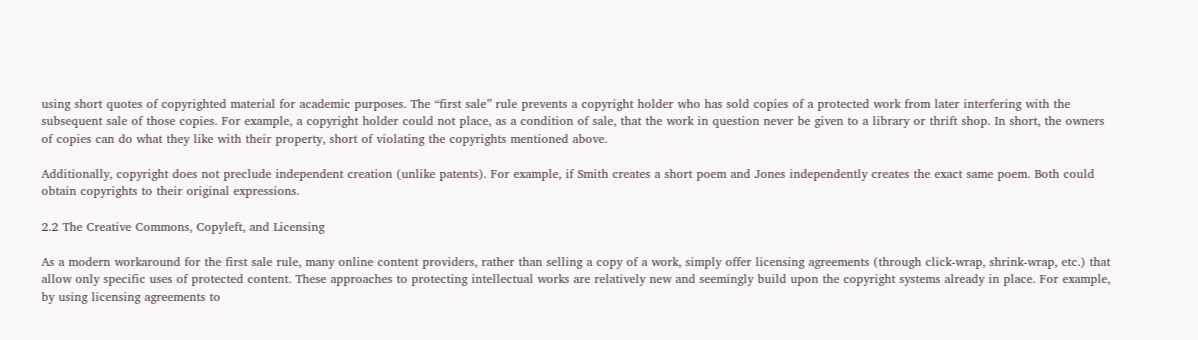using short quotes of copyrighted material for academic purposes. The “first sale” rule prevents a copyright holder who has sold copies of a protected work from later interfering with the subsequent sale of those copies. For example, a copyright holder could not place, as a condition of sale, that the work in question never be given to a library or thrift shop. In short, the owners of copies can do what they like with their property, short of violating the copyrights mentioned above.

Additionally, copyright does not preclude independent creation (unlike patents). For example, if Smith creates a short poem and Jones independently creates the exact same poem. Both could obtain copyrights to their original expressions.

2.2 The Creative Commons, Copyleft, and Licensing

As a modern workaround for the first sale rule, many online content providers, rather than selling a copy of a work, simply offer licensing agreements (through click-wrap, shrink-wrap, etc.) that allow only specific uses of protected content. These approaches to protecting intellectual works are relatively new and seemingly build upon the copyright systems already in place. For example, by using licensing agreements to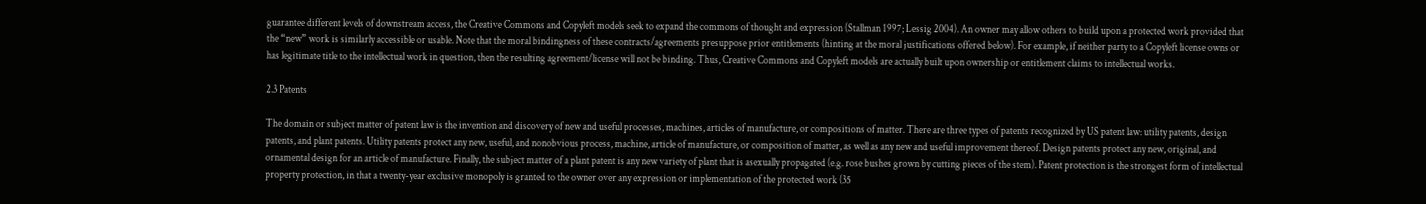guarantee different levels of downstream access, the Creative Commons and Copyleft models seek to expand the commons of thought and expression (Stallman 1997; Lessig 2004). An owner may allow others to build upon a protected work provided that the “new” work is similarly accessible or usable. Note that the moral bindingness of these contracts/agreements presuppose prior entitlements (hinting at the moral justifications offered below). For example, if neither party to a Copyleft license owns or has legitimate title to the intellectual work in question, then the resulting agreement/license will not be binding. Thus, Creative Commons and Copyleft models are actually built upon ownership or entitlement claims to intellectual works.

2.3 Patents

The domain or subject matter of patent law is the invention and discovery of new and useful processes, machines, articles of manufacture, or compositions of matter. There are three types of patents recognized by US patent law: utility patents, design patents, and plant patents. Utility patents protect any new, useful, and nonobvious process, machine, article of manufacture, or composition of matter, as well as any new and useful improvement thereof. Design patents protect any new, original, and ornamental design for an article of manufacture. Finally, the subject matter of a plant patent is any new variety of plant that is asexually propagated (e.g. rose bushes grown by cutting pieces of the stem). Patent protection is the strongest form of intellectual property protection, in that a twenty-year exclusive monopoly is granted to the owner over any expression or implementation of the protected work (35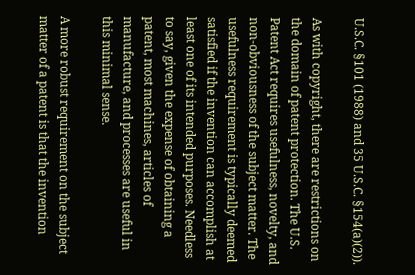U.S.C. §101 (1988) and 35 U.S.C. §154(a)(2)).

As with copyright, there are restrictions on the domain of patent protection. The U.S. Patent Act requires usefulness, novelty, and non-obviousness of the subject matter. The usefulness requirement is typically deemed satisfied if the invention can accomplish at least one of its intended purposes. Needless to say, given the expense of obtaining a patent, most machines, articles of manufacture, and processes are useful in this minimal sense.

A more robust requirement on the subject matter of a patent is that the invention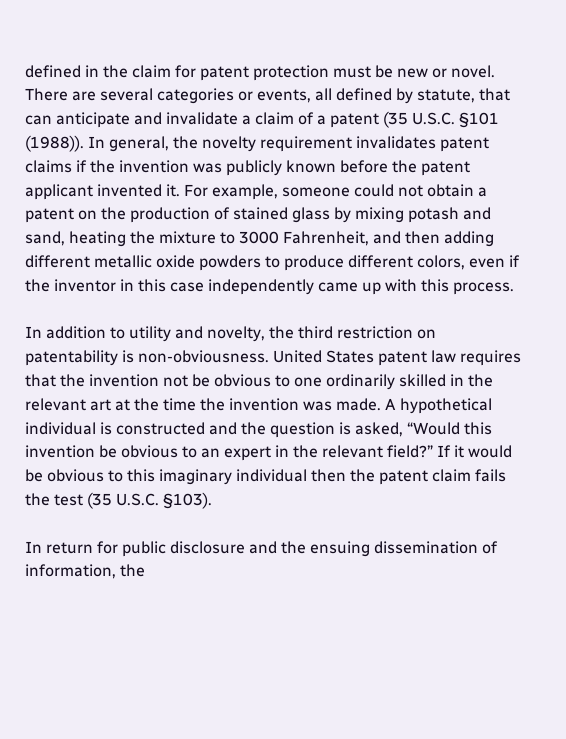defined in the claim for patent protection must be new or novel. There are several categories or events, all defined by statute, that can anticipate and invalidate a claim of a patent (35 U.S.C. §101 (1988)). In general, the novelty requirement invalidates patent claims if the invention was publicly known before the patent applicant invented it. For example, someone could not obtain a patent on the production of stained glass by mixing potash and sand, heating the mixture to 3000 Fahrenheit, and then adding different metallic oxide powders to produce different colors, even if the inventor in this case independently came up with this process.

In addition to utility and novelty, the third restriction on patentability is non-obviousness. United States patent law requires that the invention not be obvious to one ordinarily skilled in the relevant art at the time the invention was made. A hypothetical individual is constructed and the question is asked, “Would this invention be obvious to an expert in the relevant field?” If it would be obvious to this imaginary individual then the patent claim fails the test (35 U.S.C. §103).

In return for public disclosure and the ensuing dissemination of information, the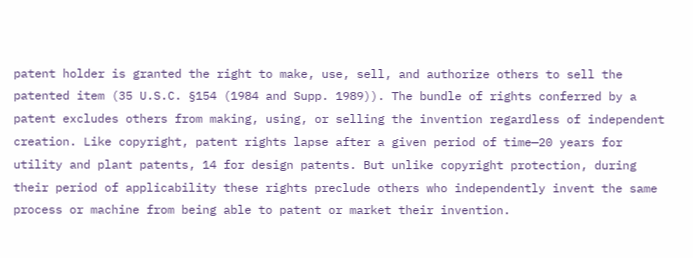patent holder is granted the right to make, use, sell, and authorize others to sell the patented item (35 U.S.C. §154 (1984 and Supp. 1989)). The bundle of rights conferred by a patent excludes others from making, using, or selling the invention regardless of independent creation. Like copyright, patent rights lapse after a given period of time—20 years for utility and plant patents, 14 for design patents. But unlike copyright protection, during their period of applicability these rights preclude others who independently invent the same process or machine from being able to patent or market their invention.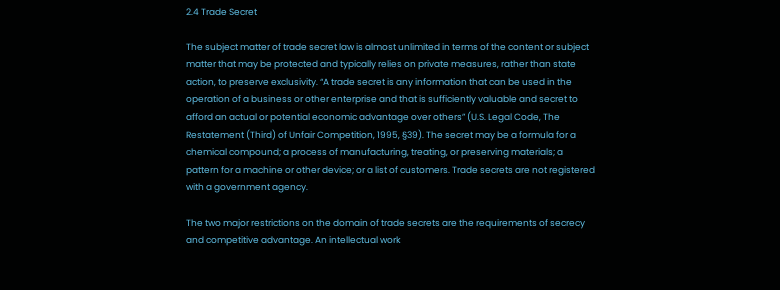2.4 Trade Secret

The subject matter of trade secret law is almost unlimited in terms of the content or subject matter that may be protected and typically relies on private measures, rather than state action, to preserve exclusivity. “A trade secret is any information that can be used in the operation of a business or other enterprise and that is sufficiently valuable and secret to afford an actual or potential economic advantage over others” (U.S. Legal Code, The Restatement (Third) of Unfair Competition, 1995, §39). The secret may be a formula for a chemical compound; a process of manufacturing, treating, or preserving materials; a pattern for a machine or other device; or a list of customers. Trade secrets are not registered with a government agency.

The two major restrictions on the domain of trade secrets are the requirements of secrecy and competitive advantage. An intellectual work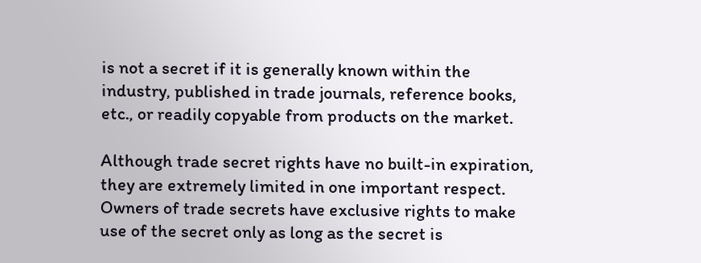is not a secret if it is generally known within the industry, published in trade journals, reference books, etc., or readily copyable from products on the market.

Although trade secret rights have no built-in expiration, they are extremely limited in one important respect. Owners of trade secrets have exclusive rights to make use of the secret only as long as the secret is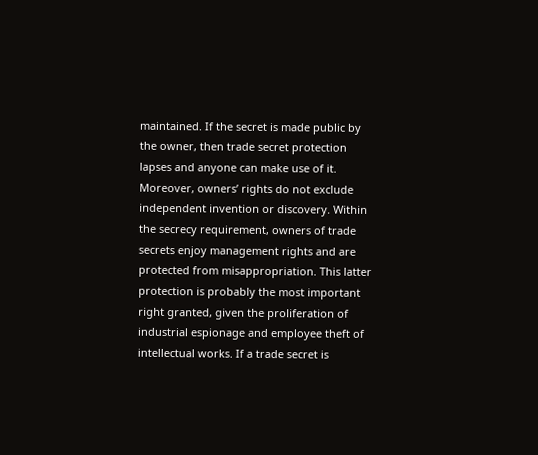maintained. If the secret is made public by the owner, then trade secret protection lapses and anyone can make use of it. Moreover, owners’ rights do not exclude independent invention or discovery. Within the secrecy requirement, owners of trade secrets enjoy management rights and are protected from misappropriation. This latter protection is probably the most important right granted, given the proliferation of industrial espionage and employee theft of intellectual works. If a trade secret is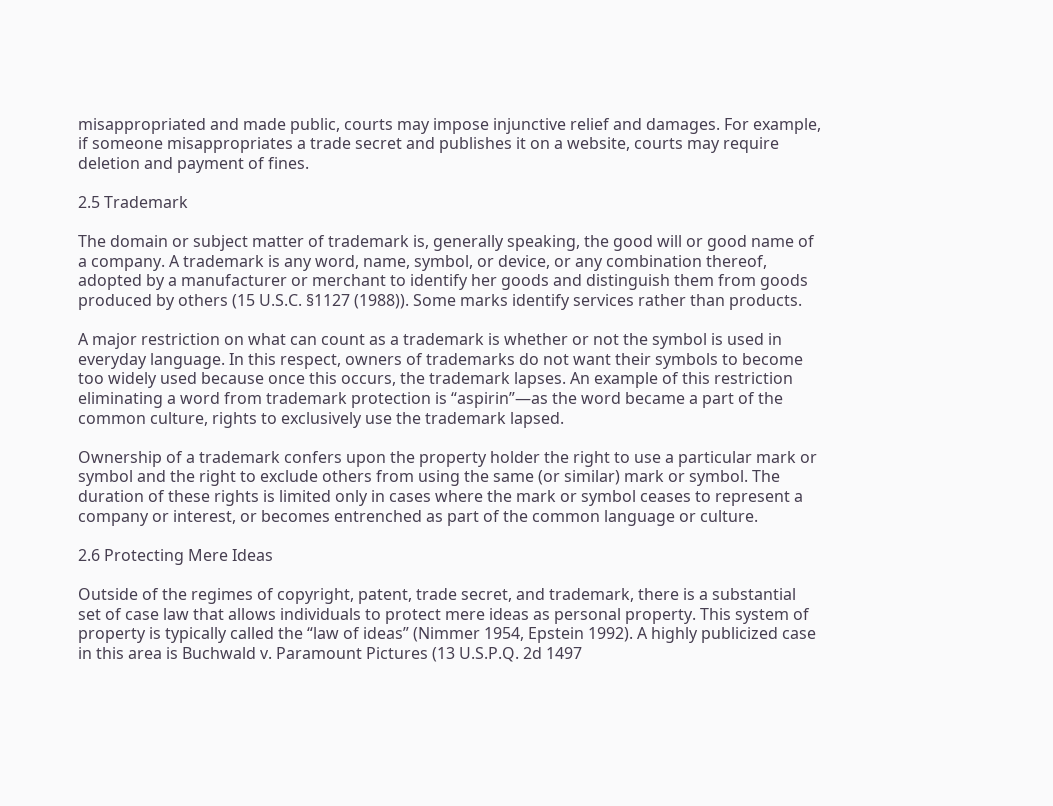misappropriated and made public, courts may impose injunctive relief and damages. For example, if someone misappropriates a trade secret and publishes it on a website, courts may require deletion and payment of fines.

2.5 Trademark

The domain or subject matter of trademark is, generally speaking, the good will or good name of a company. A trademark is any word, name, symbol, or device, or any combination thereof, adopted by a manufacturer or merchant to identify her goods and distinguish them from goods produced by others (15 U.S.C. §1127 (1988)). Some marks identify services rather than products.

A major restriction on what can count as a trademark is whether or not the symbol is used in everyday language. In this respect, owners of trademarks do not want their symbols to become too widely used because once this occurs, the trademark lapses. An example of this restriction eliminating a word from trademark protection is “aspirin”—as the word became a part of the common culture, rights to exclusively use the trademark lapsed.

Ownership of a trademark confers upon the property holder the right to use a particular mark or symbol and the right to exclude others from using the same (or similar) mark or symbol. The duration of these rights is limited only in cases where the mark or symbol ceases to represent a company or interest, or becomes entrenched as part of the common language or culture.

2.6 Protecting Mere Ideas

Outside of the regimes of copyright, patent, trade secret, and trademark, there is a substantial set of case law that allows individuals to protect mere ideas as personal property. This system of property is typically called the “law of ideas” (Nimmer 1954, Epstein 1992). A highly publicized case in this area is Buchwald v. Paramount Pictures (13 U.S.P.Q. 2d 1497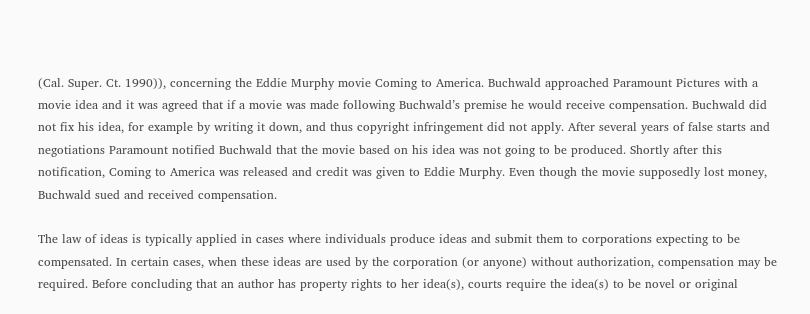(Cal. Super. Ct. 1990)), concerning the Eddie Murphy movie Coming to America. Buchwald approached Paramount Pictures with a movie idea and it was agreed that if a movie was made following Buchwald’s premise he would receive compensation. Buchwald did not fix his idea, for example by writing it down, and thus copyright infringement did not apply. After several years of false starts and negotiations Paramount notified Buchwald that the movie based on his idea was not going to be produced. Shortly after this notification, Coming to America was released and credit was given to Eddie Murphy. Even though the movie supposedly lost money, Buchwald sued and received compensation.

The law of ideas is typically applied in cases where individuals produce ideas and submit them to corporations expecting to be compensated. In certain cases, when these ideas are used by the corporation (or anyone) without authorization, compensation may be required. Before concluding that an author has property rights to her idea(s), courts require the idea(s) to be novel or original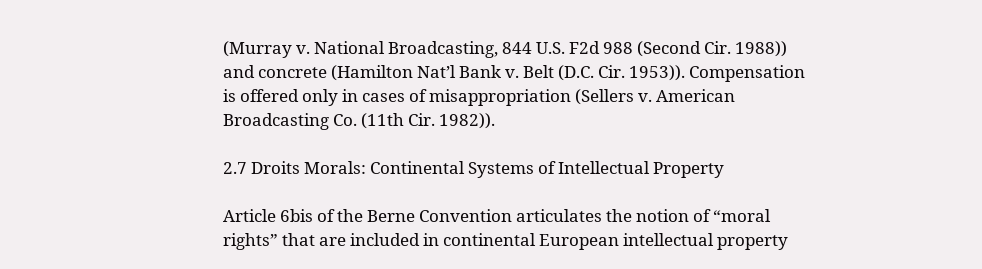(Murray v. National Broadcasting, 844 U.S. F2d 988 (Second Cir. 1988)) and concrete (Hamilton Nat’l Bank v. Belt (D.C. Cir. 1953)). Compensation is offered only in cases of misappropriation (Sellers v. American Broadcasting Co. (11th Cir. 1982)).

2.7 Droits Morals: Continental Systems of Intellectual Property

Article 6bis of the Berne Convention articulates the notion of “moral rights” that are included in continental European intellectual property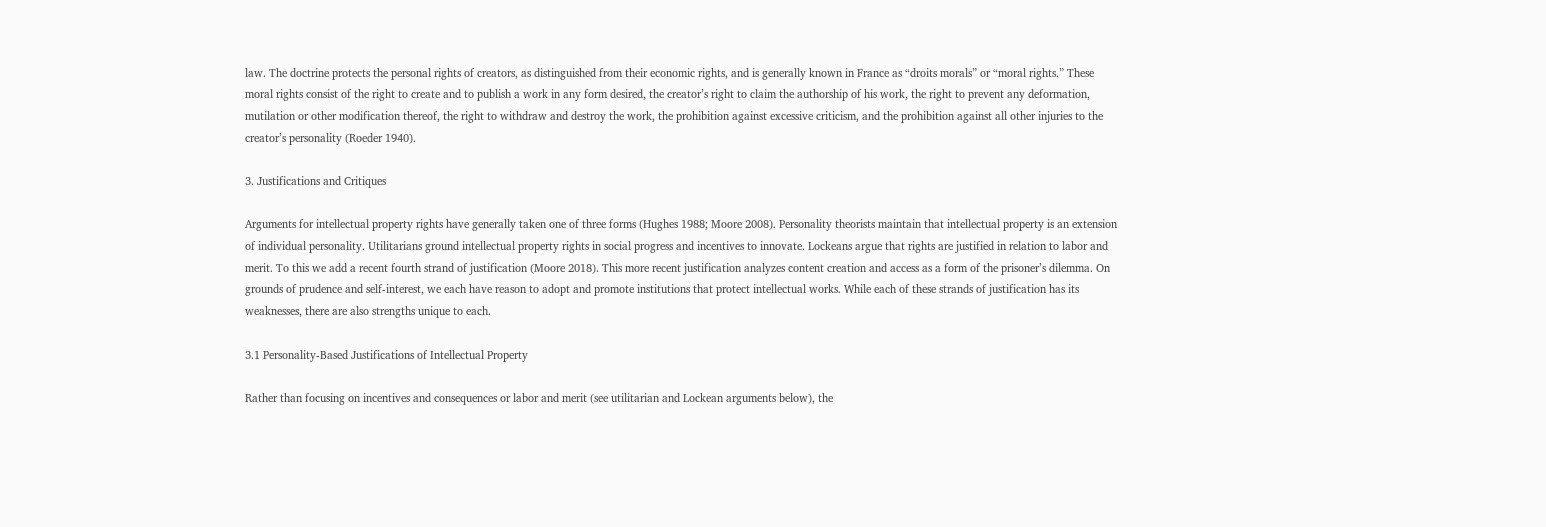law. The doctrine protects the personal rights of creators, as distinguished from their economic rights, and is generally known in France as “droits morals” or “moral rights.” These moral rights consist of the right to create and to publish a work in any form desired, the creator’s right to claim the authorship of his work, the right to prevent any deformation, mutilation or other modification thereof, the right to withdraw and destroy the work, the prohibition against excessive criticism, and the prohibition against all other injuries to the creator’s personality (Roeder 1940).

3. Justifications and Critiques

Arguments for intellectual property rights have generally taken one of three forms (Hughes 1988; Moore 2008). Personality theorists maintain that intellectual property is an extension of individual personality. Utilitarians ground intellectual property rights in social progress and incentives to innovate. Lockeans argue that rights are justified in relation to labor and merit. To this we add a recent fourth strand of justification (Moore 2018). This more recent justification analyzes content creation and access as a form of the prisoner’s dilemma. On grounds of prudence and self-interest, we each have reason to adopt and promote institutions that protect intellectual works. While each of these strands of justification has its weaknesses, there are also strengths unique to each.

3.1 Personality-Based Justifications of Intellectual Property

Rather than focusing on incentives and consequences or labor and merit (see utilitarian and Lockean arguments below), the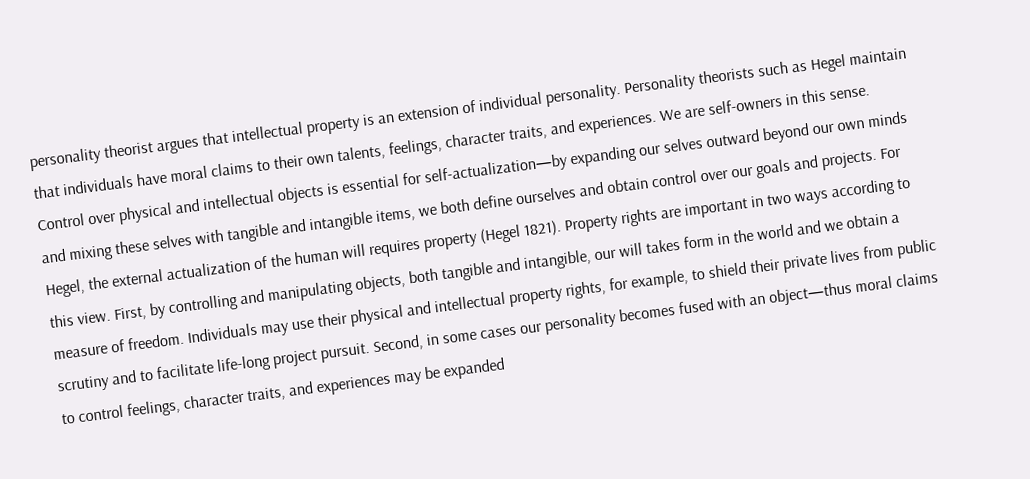personality theorist argues that intellectual property is an extension of individual personality. Personality theorists such as Hegel maintain that individuals have moral claims to their own talents, feelings, character traits, and experiences. We are self-owners in this sense. Control over physical and intellectual objects is essential for self-actualization—by expanding our selves outward beyond our own minds and mixing these selves with tangible and intangible items, we both define ourselves and obtain control over our goals and projects. For Hegel, the external actualization of the human will requires property (Hegel 1821). Property rights are important in two ways according to this view. First, by controlling and manipulating objects, both tangible and intangible, our will takes form in the world and we obtain a measure of freedom. Individuals may use their physical and intellectual property rights, for example, to shield their private lives from public scrutiny and to facilitate life-long project pursuit. Second, in some cases our personality becomes fused with an object—thus moral claims to control feelings, character traits, and experiences may be expanded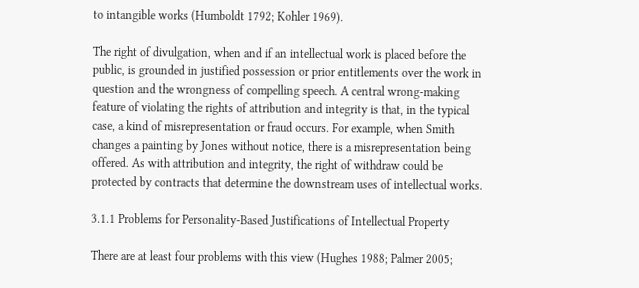to intangible works (Humboldt 1792; Kohler 1969).

The right of divulgation, when and if an intellectual work is placed before the public, is grounded in justified possession or prior entitlements over the work in question and the wrongness of compelling speech. A central wrong-making feature of violating the rights of attribution and integrity is that, in the typical case, a kind of misrepresentation or fraud occurs. For example, when Smith changes a painting by Jones without notice, there is a misrepresentation being offered. As with attribution and integrity, the right of withdraw could be protected by contracts that determine the downstream uses of intellectual works.

3.1.1 Problems for Personality-Based Justifications of Intellectual Property

There are at least four problems with this view (Hughes 1988; Palmer 2005;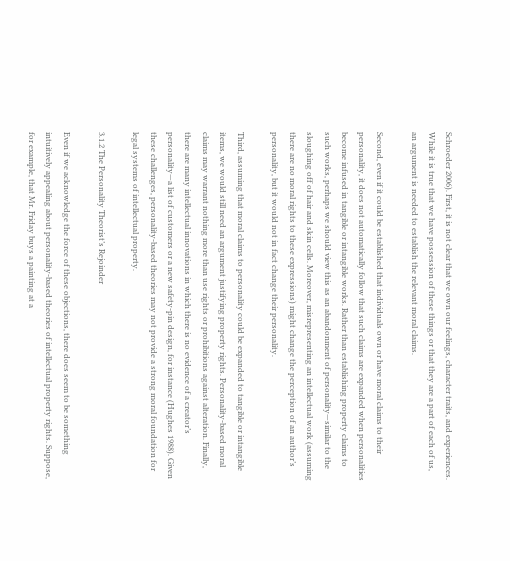Schroeder 2006). First, it is not clear that we own our feelings, character traits, and experiences. While it is true that we have possession of these things or that they are a part of each of us, an argument is needed to establish the relevant moral claims.

Second, even if it could be established that individuals own or have moral claims to their personality, it does not automatically follow that such claims are expanded when personalities become infused in tangible or intangible works. Rather than establishing property claims to such works, perhaps we should view this as an abandonment of personality—similar to the sloughing off of hair and skin cells. Moreover, misrepresenting an intellectual work (assuming there are no moral rights to these expressions) might change the perception of an author’s personality, but it would not in fact change their personality.

Third, assuming that moral claims to personality could be expanded to tangible or intangible items, we would still need an argument justifying property rights. Personality-based moral claims may warrant nothing more than use rights or prohibitions against alteration. Finally, there are many intellectual innovations in which there is no evidence of a creator’s personality—a list of customers or a new safety-pin design, for instance (Hughes 1988). Given these challenges, personality-based theories may not provide a strong moral foundation for legal systems of intellectual property.

3.1.2 The Personality Theorist’s Rejoinder

Even if we acknowledge the force of these objections, there does seem to be something intuitively appealing about personality-based theories of intellectual property rights. Suppose, for example, that Mr. Friday buys a painting at a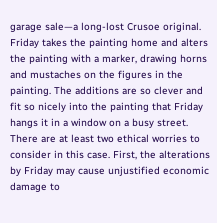garage sale—a long-lost Crusoe original. Friday takes the painting home and alters the painting with a marker, drawing horns and mustaches on the figures in the painting. The additions are so clever and fit so nicely into the painting that Friday hangs it in a window on a busy street. There are at least two ethical worries to consider in this case. First, the alterations by Friday may cause unjustified economic damage to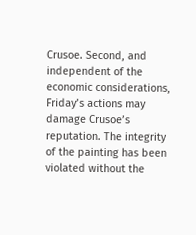Crusoe. Second, and independent of the economic considerations, Friday’s actions may damage Crusoe’s reputation. The integrity of the painting has been violated without the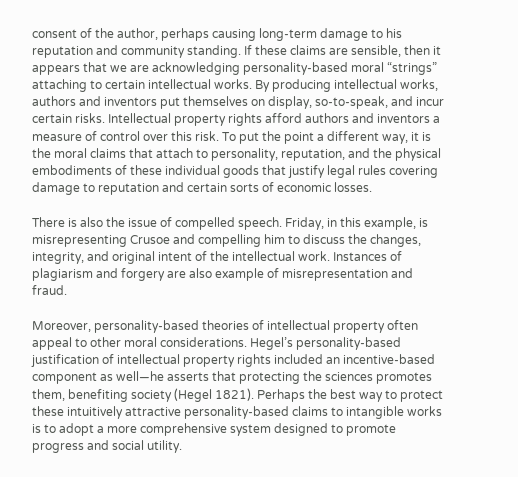consent of the author, perhaps causing long-term damage to his reputation and community standing. If these claims are sensible, then it appears that we are acknowledging personality-based moral “strings” attaching to certain intellectual works. By producing intellectual works, authors and inventors put themselves on display, so-to-speak, and incur certain risks. Intellectual property rights afford authors and inventors a measure of control over this risk. To put the point a different way, it is the moral claims that attach to personality, reputation, and the physical embodiments of these individual goods that justify legal rules covering damage to reputation and certain sorts of economic losses.

There is also the issue of compelled speech. Friday, in this example, is misrepresenting Crusoe and compelling him to discuss the changes, integrity, and original intent of the intellectual work. Instances of plagiarism and forgery are also example of misrepresentation and fraud.

Moreover, personality-based theories of intellectual property often appeal to other moral considerations. Hegel’s personality-based justification of intellectual property rights included an incentive-based component as well—he asserts that protecting the sciences promotes them, benefiting society (Hegel 1821). Perhaps the best way to protect these intuitively attractive personality-based claims to intangible works is to adopt a more comprehensive system designed to promote progress and social utility.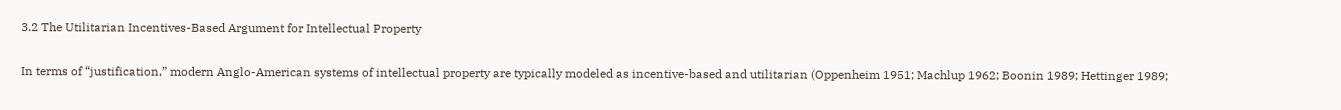3.2 The Utilitarian Incentives-Based Argument for Intellectual Property

In terms of “justification,” modern Anglo-American systems of intellectual property are typically modeled as incentive-based and utilitarian (Oppenheim 1951; Machlup 1962; Boonin 1989; Hettinger 1989;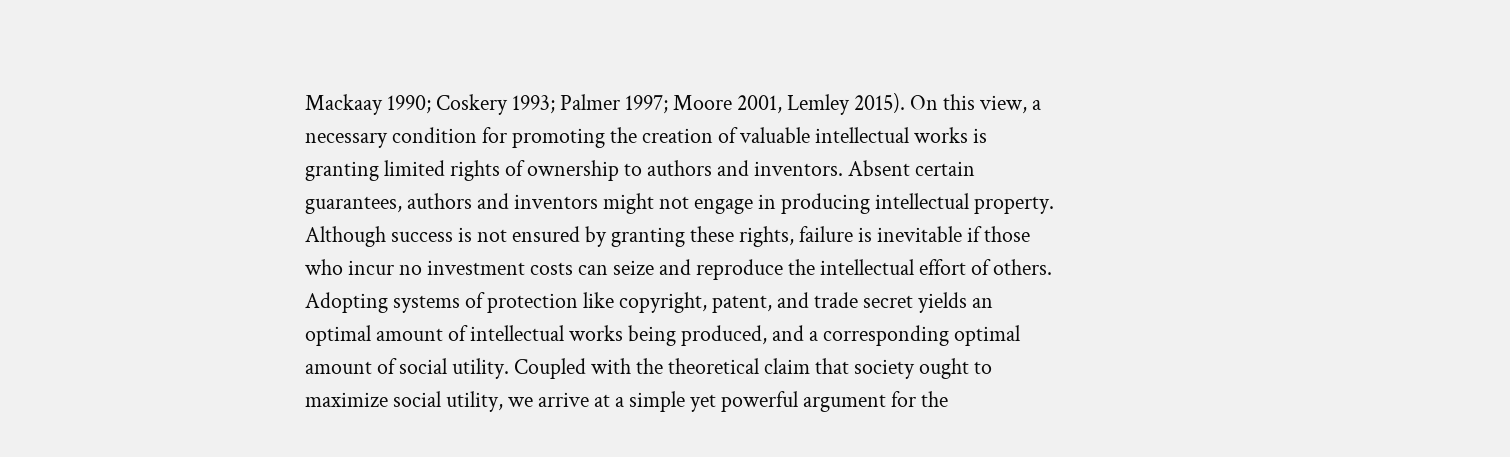Mackaay 1990; Coskery 1993; Palmer 1997; Moore 2001, Lemley 2015). On this view, a necessary condition for promoting the creation of valuable intellectual works is granting limited rights of ownership to authors and inventors. Absent certain guarantees, authors and inventors might not engage in producing intellectual property. Although success is not ensured by granting these rights, failure is inevitable if those who incur no investment costs can seize and reproduce the intellectual effort of others. Adopting systems of protection like copyright, patent, and trade secret yields an optimal amount of intellectual works being produced, and a corresponding optimal amount of social utility. Coupled with the theoretical claim that society ought to maximize social utility, we arrive at a simple yet powerful argument for the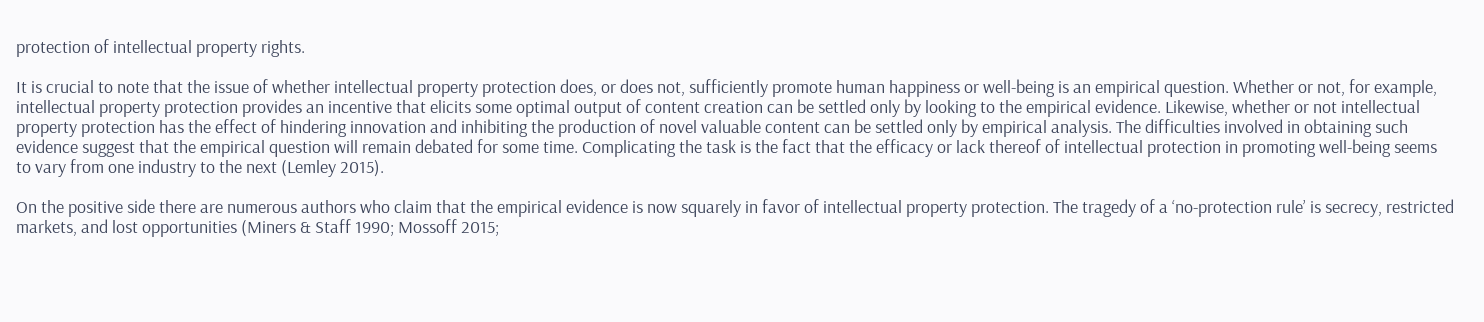protection of intellectual property rights.

It is crucial to note that the issue of whether intellectual property protection does, or does not, sufficiently promote human happiness or well-being is an empirical question. Whether or not, for example, intellectual property protection provides an incentive that elicits some optimal output of content creation can be settled only by looking to the empirical evidence. Likewise, whether or not intellectual property protection has the effect of hindering innovation and inhibiting the production of novel valuable content can be settled only by empirical analysis. The difficulties involved in obtaining such evidence suggest that the empirical question will remain debated for some time. Complicating the task is the fact that the efficacy or lack thereof of intellectual protection in promoting well-being seems to vary from one industry to the next (Lemley 2015).

On the positive side there are numerous authors who claim that the empirical evidence is now squarely in favor of intellectual property protection. The tragedy of a ‘no-protection rule’ is secrecy, restricted markets, and lost opportunities (Miners & Staff 1990; Mossoff 2015;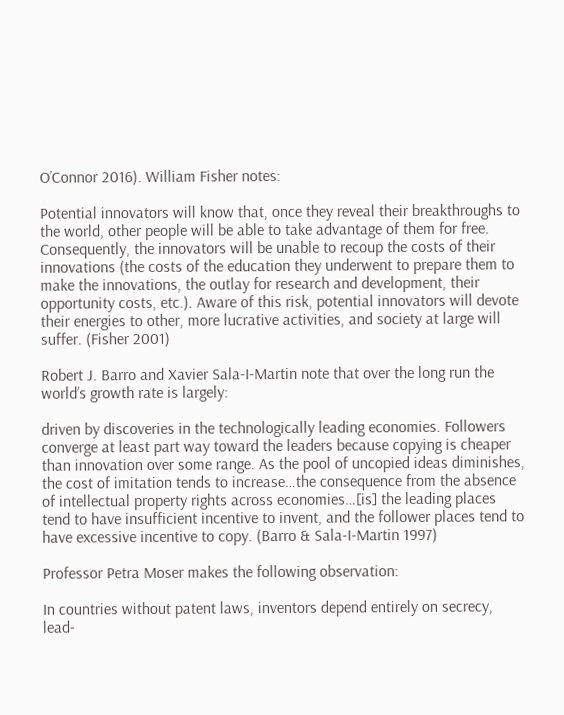O’Connor 2016). William Fisher notes:

Potential innovators will know that, once they reveal their breakthroughs to the world, other people will be able to take advantage of them for free. Consequently, the innovators will be unable to recoup the costs of their innovations (the costs of the education they underwent to prepare them to make the innovations, the outlay for research and development, their opportunity costs, etc.). Aware of this risk, potential innovators will devote their energies to other, more lucrative activities, and society at large will suffer. (Fisher 2001)

Robert J. Barro and Xavier Sala-I-Martin note that over the long run the world’s growth rate is largely:

driven by discoveries in the technologically leading economies. Followers converge at least part way toward the leaders because copying is cheaper than innovation over some range. As the pool of uncopied ideas diminishes, the cost of imitation tends to increase…the consequence from the absence of intellectual property rights across economies…[is] the leading places tend to have insufficient incentive to invent, and the follower places tend to have excessive incentive to copy. (Barro & Sala-I-Martin 1997)

Professor Petra Moser makes the following observation:

In countries without patent laws, inventors depend entirely on secrecy, lead-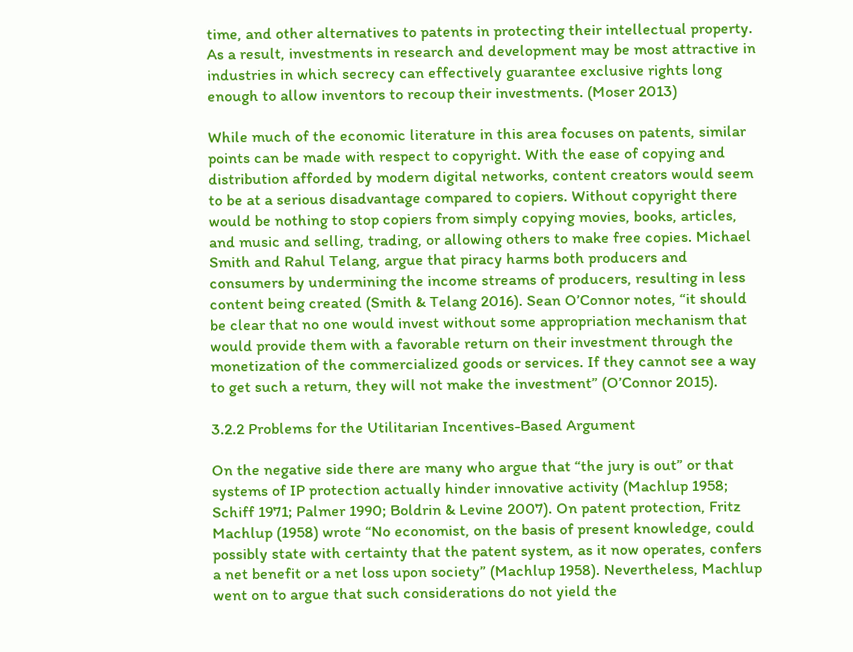time, and other alternatives to patents in protecting their intellectual property. As a result, investments in research and development may be most attractive in industries in which secrecy can effectively guarantee exclusive rights long enough to allow inventors to recoup their investments. (Moser 2013)

While much of the economic literature in this area focuses on patents, similar points can be made with respect to copyright. With the ease of copying and distribution afforded by modern digital networks, content creators would seem to be at a serious disadvantage compared to copiers. Without copyright there would be nothing to stop copiers from simply copying movies, books, articles, and music and selling, trading, or allowing others to make free copies. Michael Smith and Rahul Telang, argue that piracy harms both producers and consumers by undermining the income streams of producers, resulting in less content being created (Smith & Telang 2016). Sean O’Connor notes, “it should be clear that no one would invest without some appropriation mechanism that would provide them with a favorable return on their investment through the monetization of the commercialized goods or services. If they cannot see a way to get such a return, they will not make the investment” (O’Connor 2015).

3.2.2 Problems for the Utilitarian Incentives-Based Argument

On the negative side there are many who argue that “the jury is out” or that systems of IP protection actually hinder innovative activity (Machlup 1958; Schiff 1971; Palmer 1990; Boldrin & Levine 2007). On patent protection, Fritz Machlup (1958) wrote “No economist, on the basis of present knowledge, could possibly state with certainty that the patent system, as it now operates, confers a net benefit or a net loss upon society” (Machlup 1958). Nevertheless, Machlup went on to argue that such considerations do not yield the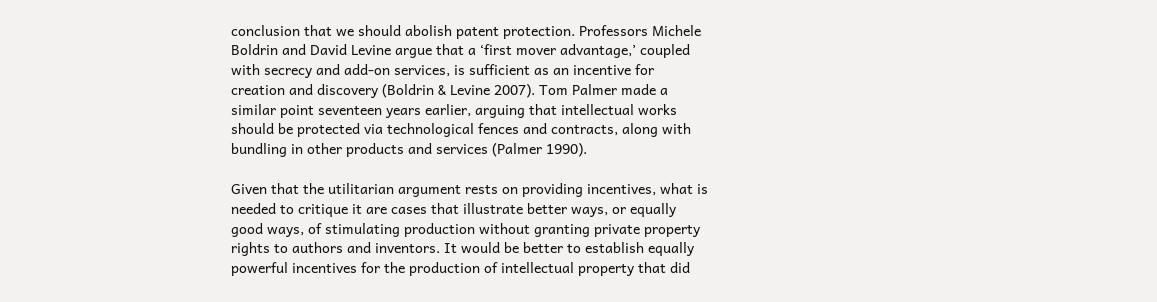conclusion that we should abolish patent protection. Professors Michele Boldrin and David Levine argue that a ‘first mover advantage,’ coupled with secrecy and add-on services, is sufficient as an incentive for creation and discovery (Boldrin & Levine 2007). Tom Palmer made a similar point seventeen years earlier, arguing that intellectual works should be protected via technological fences and contracts, along with bundling in other products and services (Palmer 1990).

Given that the utilitarian argument rests on providing incentives, what is needed to critique it are cases that illustrate better ways, or equally good ways, of stimulating production without granting private property rights to authors and inventors. It would be better to establish equally powerful incentives for the production of intellectual property that did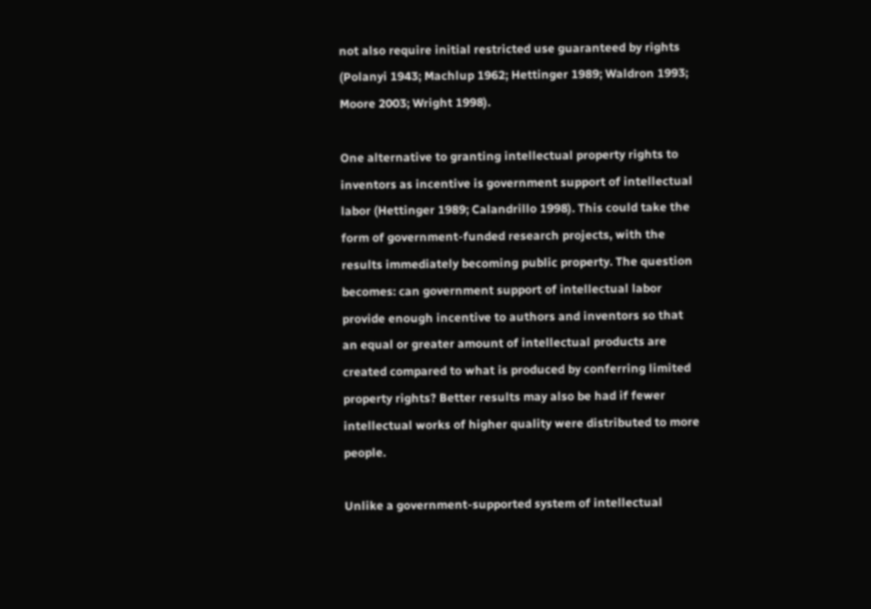not also require initial restricted use guaranteed by rights (Polanyi 1943; Machlup 1962; Hettinger 1989; Waldron 1993; Moore 2003; Wright 1998).

One alternative to granting intellectual property rights to inventors as incentive is government support of intellectual labor (Hettinger 1989; Calandrillo 1998). This could take the form of government-funded research projects, with the results immediately becoming public property. The question becomes: can government support of intellectual labor provide enough incentive to authors and inventors so that an equal or greater amount of intellectual products are created compared to what is produced by conferring limited property rights? Better results may also be had if fewer intellectual works of higher quality were distributed to more people.

Unlike a government-supported system of intellectual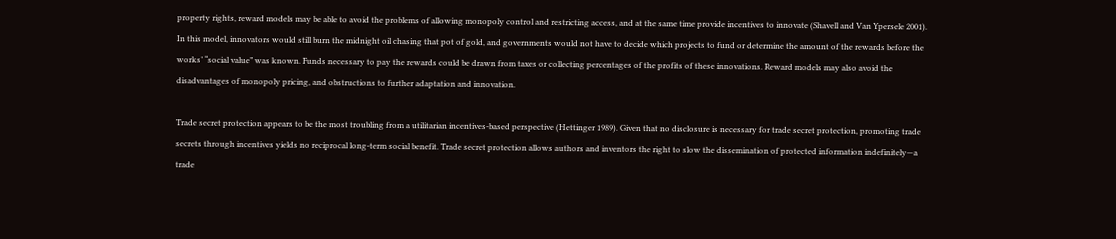property rights, reward models may be able to avoid the problems of allowing monopoly control and restricting access, and at the same time provide incentives to innovate (Shavell and Van Ypersele 2001). In this model, innovators would still burn the midnight oil chasing that pot of gold, and governments would not have to decide which projects to fund or determine the amount of the rewards before the works’ “social value” was known. Funds necessary to pay the rewards could be drawn from taxes or collecting percentages of the profits of these innovations. Reward models may also avoid the disadvantages of monopoly pricing, and obstructions to further adaptation and innovation.

Trade secret protection appears to be the most troubling from a utilitarian incentives-based perspective (Hettinger 1989). Given that no disclosure is necessary for trade secret protection, promoting trade secrets through incentives yields no reciprocal long-term social benefit. Trade secret protection allows authors and inventors the right to slow the dissemination of protected information indefinitely—a trade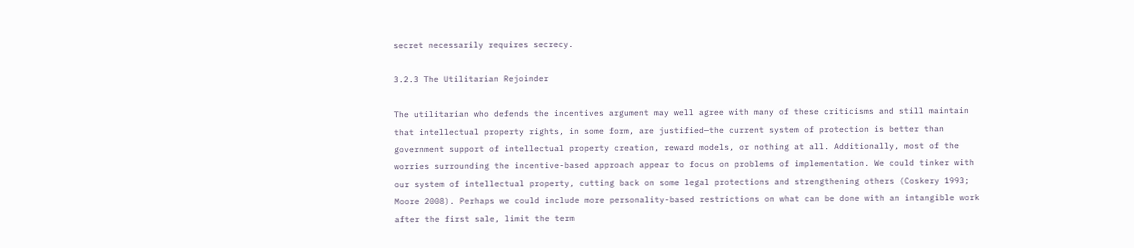secret necessarily requires secrecy.

3.2.3 The Utilitarian Rejoinder

The utilitarian who defends the incentives argument may well agree with many of these criticisms and still maintain that intellectual property rights, in some form, are justified—the current system of protection is better than government support of intellectual property creation, reward models, or nothing at all. Additionally, most of the worries surrounding the incentive-based approach appear to focus on problems of implementation. We could tinker with our system of intellectual property, cutting back on some legal protections and strengthening others (Coskery 1993; Moore 2008). Perhaps we could include more personality-based restrictions on what can be done with an intangible work after the first sale, limit the term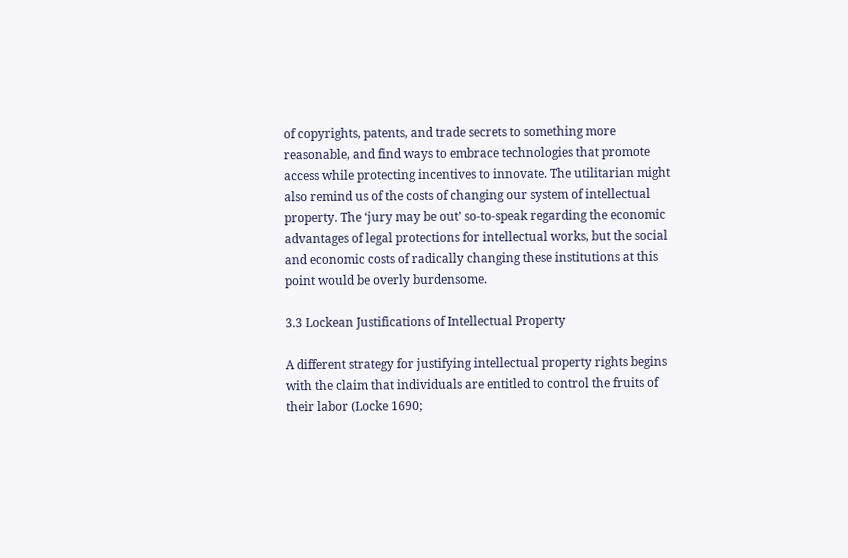of copyrights, patents, and trade secrets to something more reasonable, and find ways to embrace technologies that promote access while protecting incentives to innovate. The utilitarian might also remind us of the costs of changing our system of intellectual property. The ‘jury may be out’ so-to-speak regarding the economic advantages of legal protections for intellectual works, but the social and economic costs of radically changing these institutions at this point would be overly burdensome.

3.3 Lockean Justifications of Intellectual Property

A different strategy for justifying intellectual property rights begins with the claim that individuals are entitled to control the fruits of their labor (Locke 1690;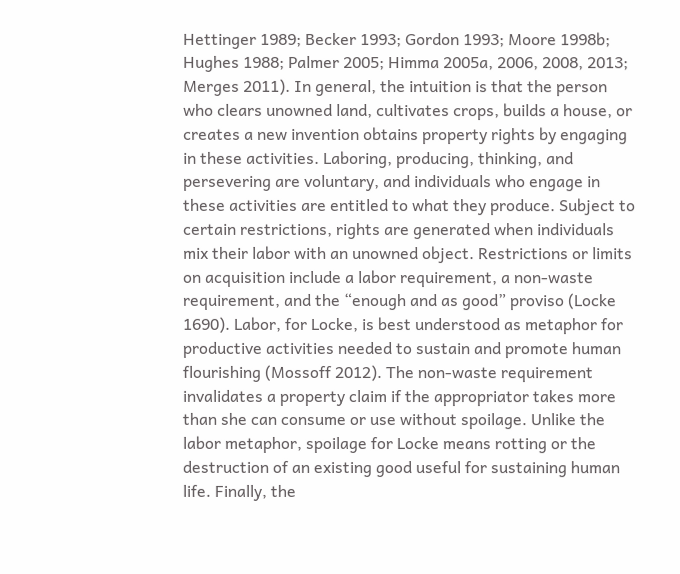Hettinger 1989; Becker 1993; Gordon 1993; Moore 1998b; Hughes 1988; Palmer 2005; Himma 2005a, 2006, 2008, 2013; Merges 2011). In general, the intuition is that the person who clears unowned land, cultivates crops, builds a house, or creates a new invention obtains property rights by engaging in these activities. Laboring, producing, thinking, and persevering are voluntary, and individuals who engage in these activities are entitled to what they produce. Subject to certain restrictions, rights are generated when individuals mix their labor with an unowned object. Restrictions or limits on acquisition include a labor requirement, a non-waste requirement, and the “enough and as good” proviso (Locke 1690). Labor, for Locke, is best understood as metaphor for productive activities needed to sustain and promote human flourishing (Mossoff 2012). The non-waste requirement invalidates a property claim if the appropriator takes more than she can consume or use without spoilage. Unlike the labor metaphor, spoilage for Locke means rotting or the destruction of an existing good useful for sustaining human life. Finally, the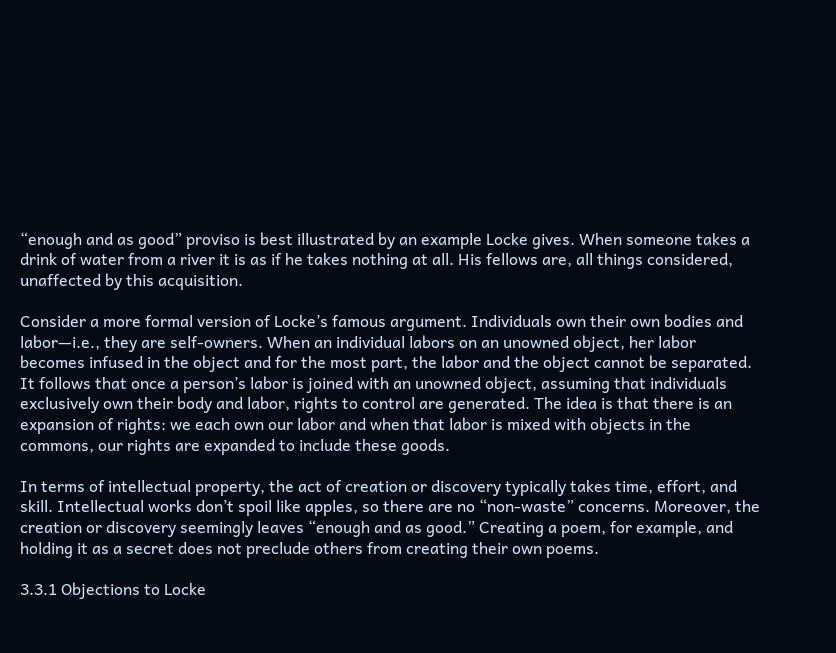“enough and as good” proviso is best illustrated by an example Locke gives. When someone takes a drink of water from a river it is as if he takes nothing at all. His fellows are, all things considered, unaffected by this acquisition.

Consider a more formal version of Locke’s famous argument. Individuals own their own bodies and labor—i.e., they are self-owners. When an individual labors on an unowned object, her labor becomes infused in the object and for the most part, the labor and the object cannot be separated. It follows that once a person’s labor is joined with an unowned object, assuming that individuals exclusively own their body and labor, rights to control are generated. The idea is that there is an expansion of rights: we each own our labor and when that labor is mixed with objects in the commons, our rights are expanded to include these goods.

In terms of intellectual property, the act of creation or discovery typically takes time, effort, and skill. Intellectual works don’t spoil like apples, so there are no “non-waste” concerns. Moreover, the creation or discovery seemingly leaves “enough and as good.” Creating a poem, for example, and holding it as a secret does not preclude others from creating their own poems.

3.3.1 Objections to Locke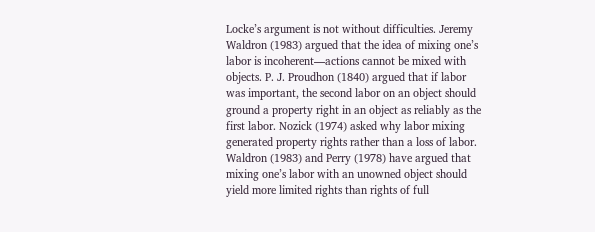Locke’s argument is not without difficulties. Jeremy Waldron (1983) argued that the idea of mixing one’s labor is incoherent—actions cannot be mixed with objects. P. J. Proudhon (1840) argued that if labor was important, the second labor on an object should ground a property right in an object as reliably as the first labor. Nozick (1974) asked why labor mixing generated property rights rather than a loss of labor. Waldron (1983) and Perry (1978) have argued that mixing one’s labor with an unowned object should yield more limited rights than rights of full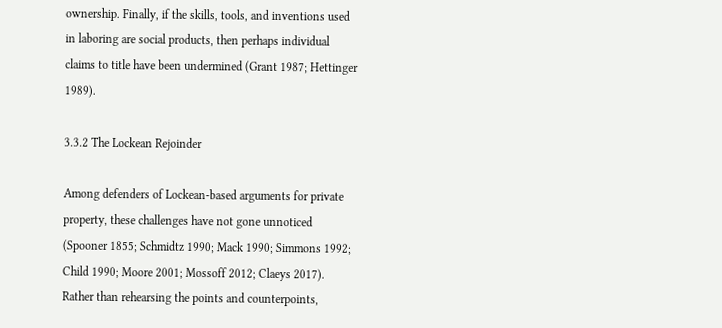ownership. Finally, if the skills, tools, and inventions used in laboring are social products, then perhaps individual claims to title have been undermined (Grant 1987; Hettinger 1989).

3.3.2 The Lockean Rejoinder

Among defenders of Lockean-based arguments for private property, these challenges have not gone unnoticed (Spooner 1855; Schmidtz 1990; Mack 1990; Simmons 1992; Child 1990; Moore 2001; Mossoff 2012; Claeys 2017). Rather than rehearsing the points and counterpoints,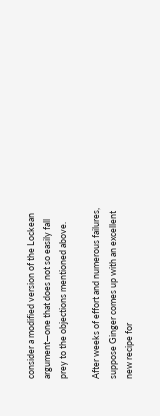consider a modified version of the Lockean argument—one that does not so easily fall prey to the objections mentioned above.

After weeks of effort and numerous failures, suppose Ginger comes up with an excellent new recipe for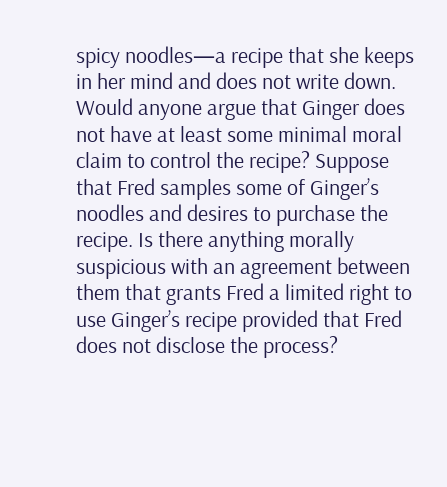spicy noodles—a recipe that she keeps in her mind and does not write down. Would anyone argue that Ginger does not have at least some minimal moral claim to control the recipe? Suppose that Fred samples some of Ginger’s noodles and desires to purchase the recipe. Is there anything morally suspicious with an agreement between them that grants Fred a limited right to use Ginger’s recipe provided that Fred does not disclose the process?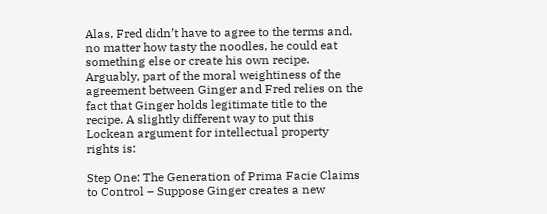Alas, Fred didn’t have to agree to the terms and, no matter how tasty the noodles, he could eat something else or create his own recipe. Arguably, part of the moral weightiness of the agreement between Ginger and Fred relies on the fact that Ginger holds legitimate title to the recipe. A slightly different way to put this Lockean argument for intellectual property rights is:

Step One: The Generation of Prima Facie Claims to Control – Suppose Ginger creates a new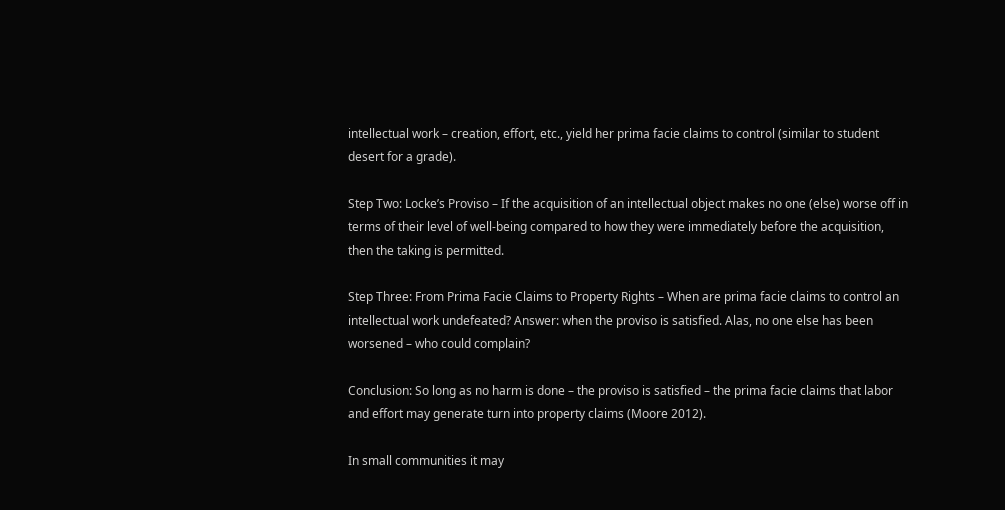intellectual work – creation, effort, etc., yield her prima facie claims to control (similar to student desert for a grade).

Step Two: Locke’s Proviso – If the acquisition of an intellectual object makes no one (else) worse off in terms of their level of well-being compared to how they were immediately before the acquisition, then the taking is permitted.

Step Three: From Prima Facie Claims to Property Rights – When are prima facie claims to control an intellectual work undefeated? Answer: when the proviso is satisfied. Alas, no one else has been worsened – who could complain?

Conclusion: So long as no harm is done – the proviso is satisfied – the prima facie claims that labor and effort may generate turn into property claims (Moore 2012).

In small communities it may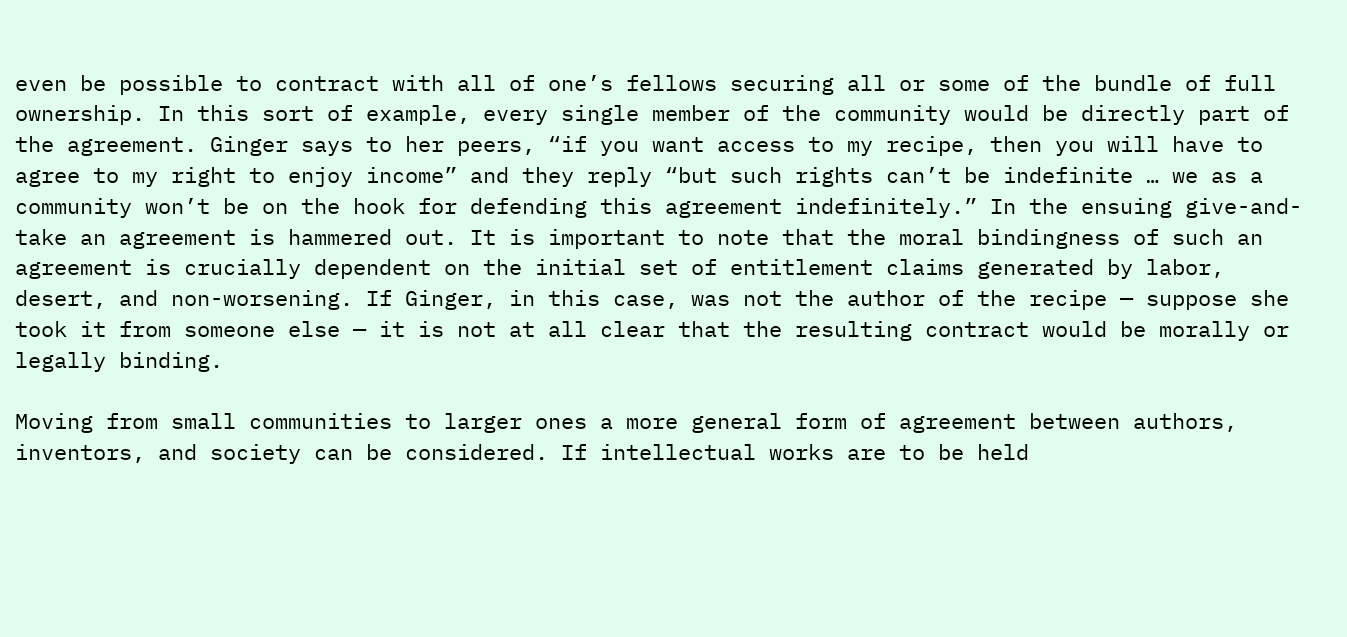even be possible to contract with all of one’s fellows securing all or some of the bundle of full ownership. In this sort of example, every single member of the community would be directly part of the agreement. Ginger says to her peers, “if you want access to my recipe, then you will have to agree to my right to enjoy income” and they reply “but such rights can’t be indefinite … we as a community won’t be on the hook for defending this agreement indefinitely.” In the ensuing give-and-take an agreement is hammered out. It is important to note that the moral bindingness of such an agreement is crucially dependent on the initial set of entitlement claims generated by labor, desert, and non-worsening. If Ginger, in this case, was not the author of the recipe — suppose she took it from someone else — it is not at all clear that the resulting contract would be morally or legally binding.

Moving from small communities to larger ones a more general form of agreement between authors, inventors, and society can be considered. If intellectual works are to be held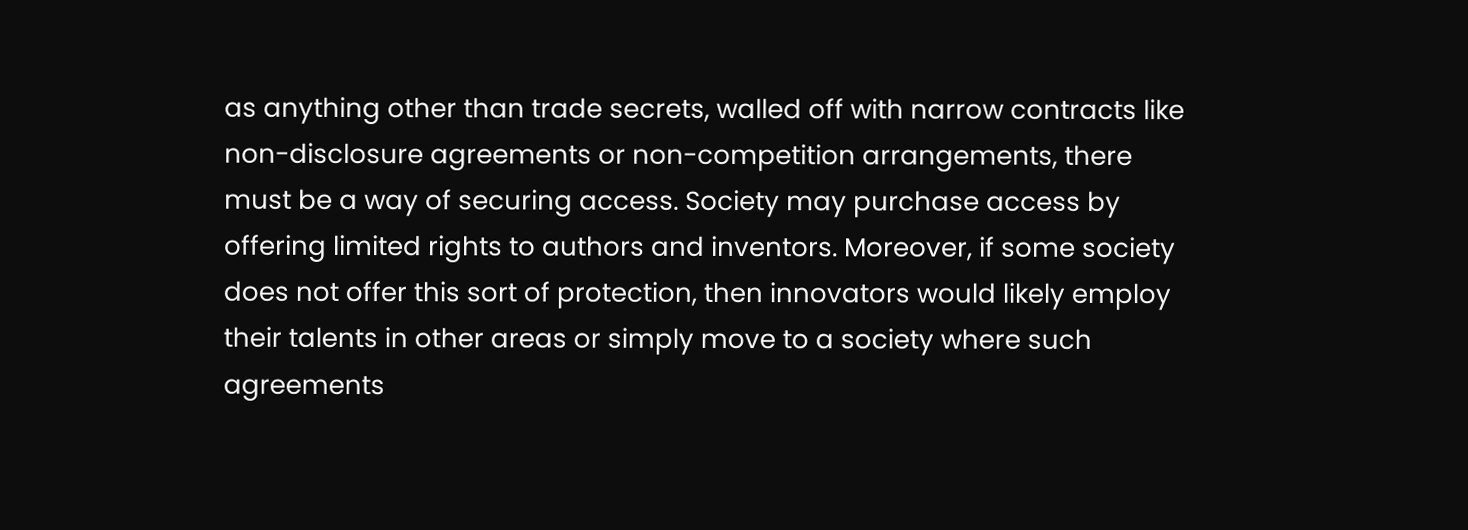as anything other than trade secrets, walled off with narrow contracts like non-disclosure agreements or non-competition arrangements, there must be a way of securing access. Society may purchase access by offering limited rights to authors and inventors. Moreover, if some society does not offer this sort of protection, then innovators would likely employ their talents in other areas or simply move to a society where such agreements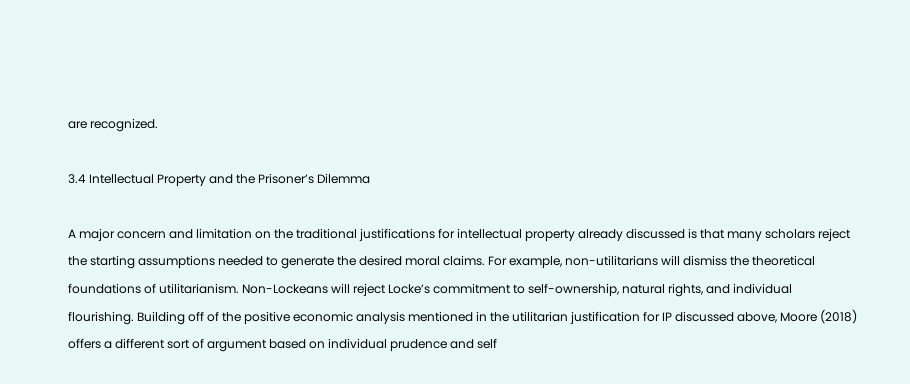are recognized.

3.4 Intellectual Property and the Prisoner’s Dilemma

A major concern and limitation on the traditional justifications for intellectual property already discussed is that many scholars reject the starting assumptions needed to generate the desired moral claims. For example, non-utilitarians will dismiss the theoretical foundations of utilitarianism. Non-Lockeans will reject Locke’s commitment to self-ownership, natural rights, and individual flourishing. Building off of the positive economic analysis mentioned in the utilitarian justification for IP discussed above, Moore (2018) offers a different sort of argument based on individual prudence and self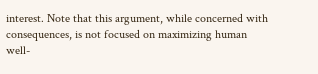interest. Note that this argument, while concerned with consequences, is not focused on maximizing human well-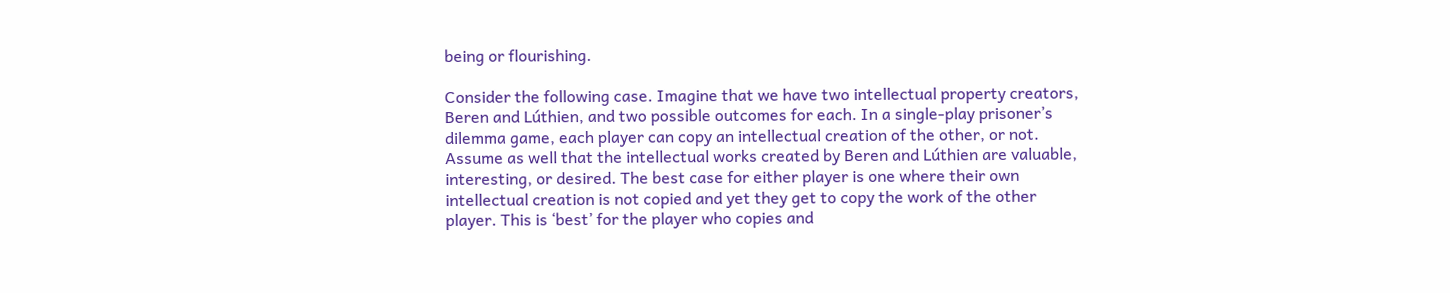being or flourishing.

Consider the following case. Imagine that we have two intellectual property creators, Beren and Lúthien, and two possible outcomes for each. In a single-play prisoner’s dilemma game, each player can copy an intellectual creation of the other, or not. Assume as well that the intellectual works created by Beren and Lúthien are valuable, interesting, or desired. The best case for either player is one where their own intellectual creation is not copied and yet they get to copy the work of the other player. This is ‘best’ for the player who copies and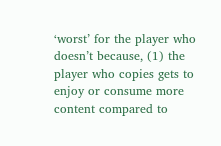‘worst’ for the player who doesn’t because, (1) the player who copies gets to enjoy or consume more content compared to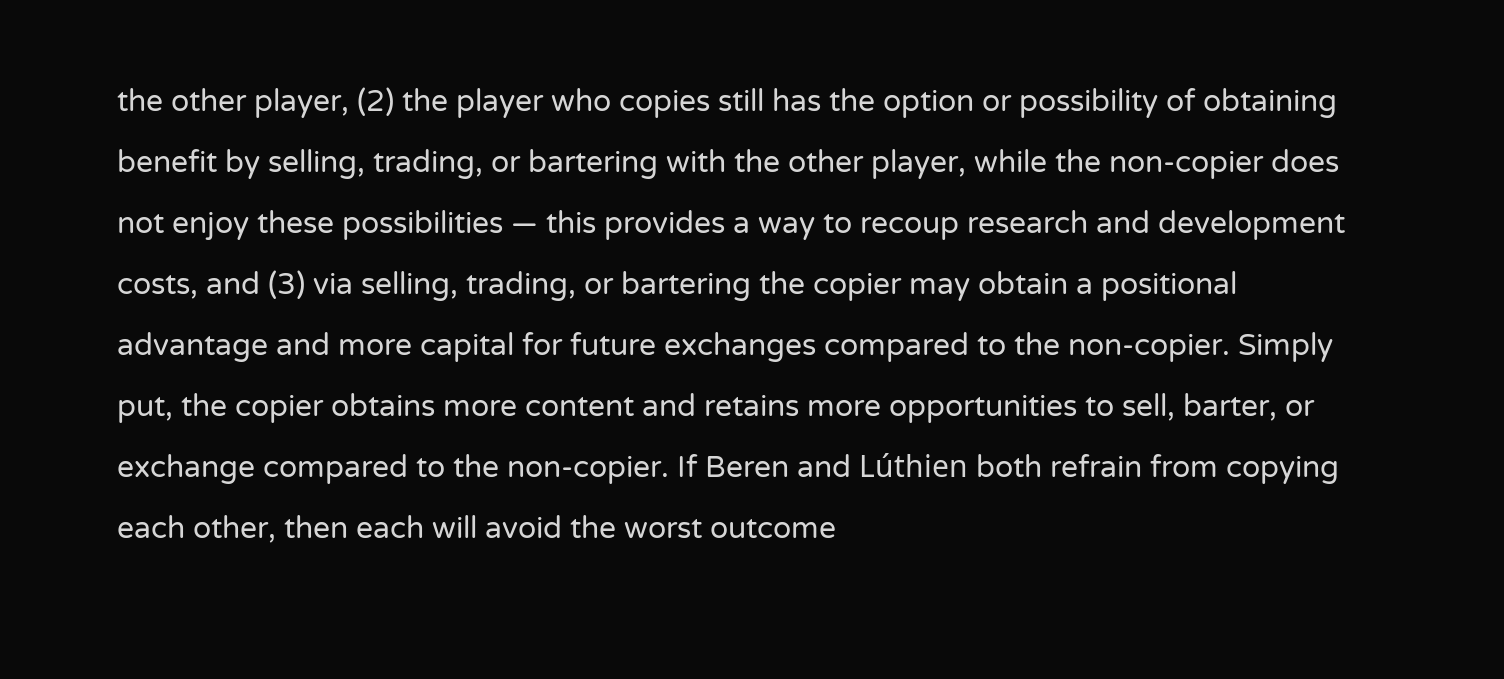the other player, (2) the player who copies still has the option or possibility of obtaining benefit by selling, trading, or bartering with the other player, while the non-copier does not enjoy these possibilities — this provides a way to recoup research and development costs, and (3) via selling, trading, or bartering the copier may obtain a positional advantage and more capital for future exchanges compared to the non-copier. Simply put, the copier obtains more content and retains more opportunities to sell, barter, or exchange compared to the non-copier. If Beren and Lúthien both refrain from copying each other, then each will avoid the worst outcome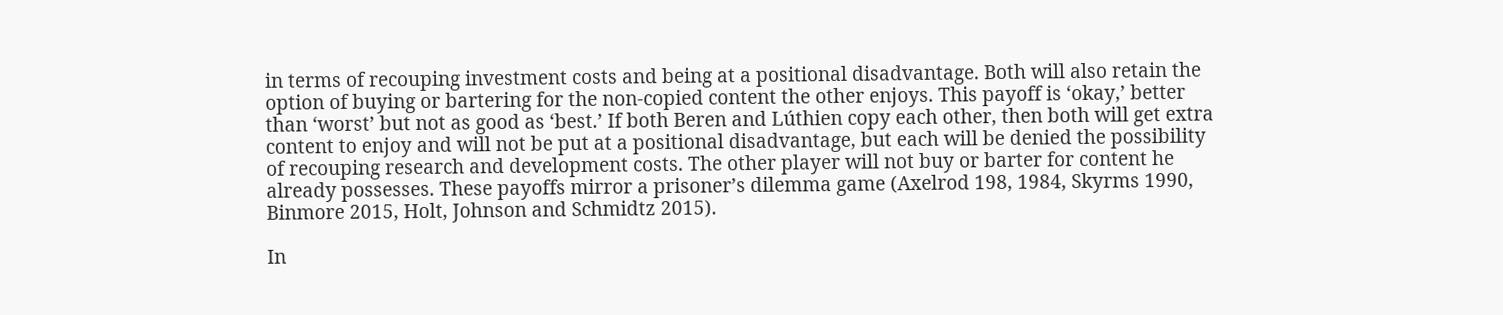in terms of recouping investment costs and being at a positional disadvantage. Both will also retain the option of buying or bartering for the non-copied content the other enjoys. This payoff is ‘okay,’ better than ‘worst’ but not as good as ‘best.’ If both Beren and Lúthien copy each other, then both will get extra content to enjoy and will not be put at a positional disadvantage, but each will be denied the possibility of recouping research and development costs. The other player will not buy or barter for content he already possesses. These payoffs mirror a prisoner’s dilemma game (Axelrod 198, 1984, Skyrms 1990, Binmore 2015, Holt, Johnson and Schmidtz 2015).

In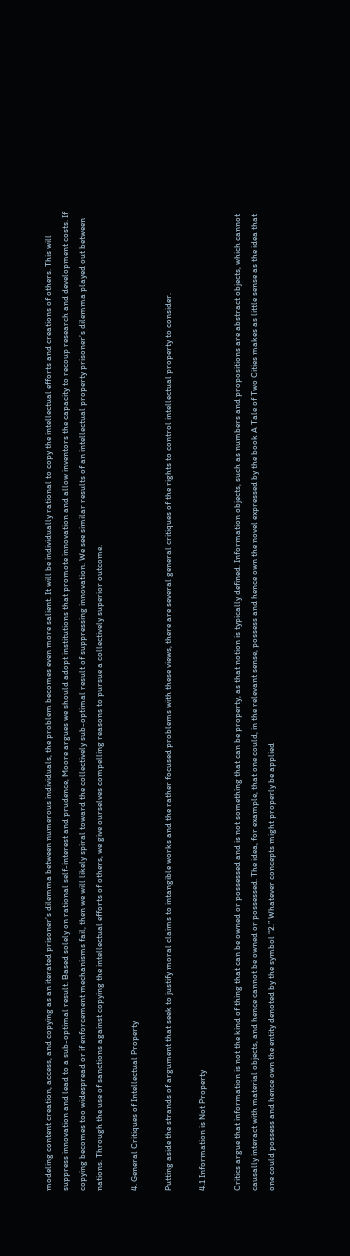modeling content creation, access, and copying as an iterated prisoner’s dilemma between numerous individuals, the problem becomes even more salient. It will be individually rational to copy the intellectual efforts and creations of others. This will suppress innovation and lead to a sub-optimal result. Based solely on rational self-interest and prudence, Moore argues we should adopt institutions that promote innovation and allow inventors the capacity to recoup research and development costs. If copying becomes too widespread or if enforcement mechanisms fail, then we will likely spiral toward the collectively sub-optimal result of suppressing innovation. We see similar results of an intellectual property prisoner’s dilemma played out between nations. Through the use of sanctions against copying the intellectual efforts of others, we give ourselves compelling reasons to pursue a collectively superior outcome.

4. General Critiques of Intellectual Property

Putting aside the strands of argument that seek to justify moral claims to intangible works and the rather focused problems with these views, there are several general critiques of the rights to control intellectual property to consider.

4.1 Information is Not Property

Critics argue that information is not the kind of thing that can be owned or possessed and is not something that can be property, as that notion is typically defined. Information objects, such as numbers and propositions are abstract objects, which cannot causally interact with material objects, and hence cannot be owned or possessed. The idea, for example, that one could, in the relevant sense, possess and hence own the novel expressed by the book A Tale of Two Cities makes as little sense as the idea that one could possess and hence own the entity denoted by the symbol “2.” Whatever concepts might properly be applied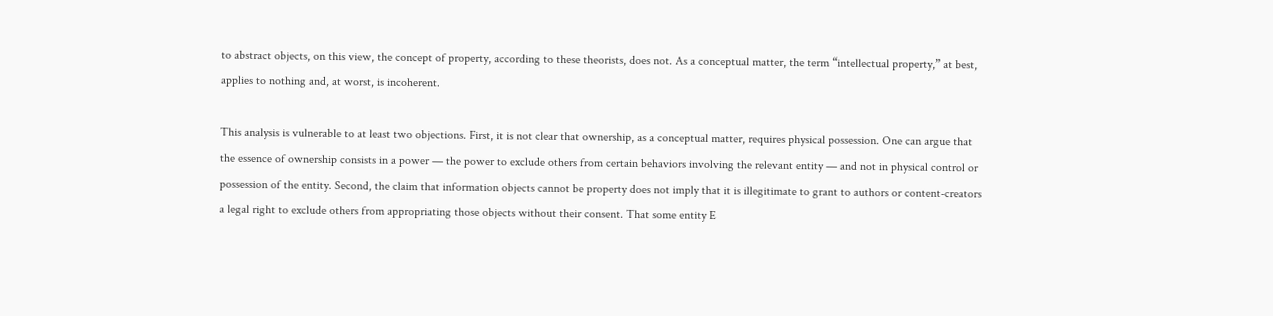to abstract objects, on this view, the concept of property, according to these theorists, does not. As a conceptual matter, the term “intellectual property,” at best, applies to nothing and, at worst, is incoherent.

This analysis is vulnerable to at least two objections. First, it is not clear that ownership, as a conceptual matter, requires physical possession. One can argue that the essence of ownership consists in a power — the power to exclude others from certain behaviors involving the relevant entity — and not in physical control or possession of the entity. Second, the claim that information objects cannot be property does not imply that it is illegitimate to grant to authors or content-creators a legal right to exclude others from appropriating those objects without their consent. That some entity E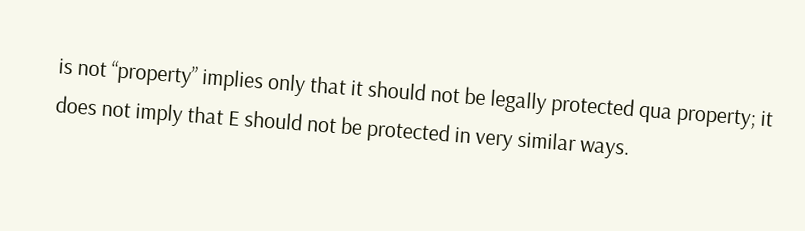is not “property” implies only that it should not be legally protected qua property; it does not imply that E should not be protected in very similar ways.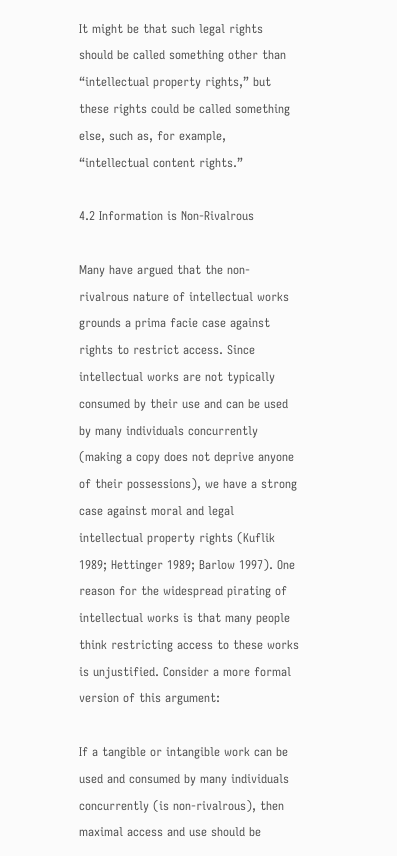It might be that such legal rights should be called something other than “intellectual property rights,” but these rights could be called something else, such as, for example, “intellectual content rights.”

4.2 Information is Non-Rivalrous

Many have argued that the non-rivalrous nature of intellectual works grounds a prima facie case against rights to restrict access. Since intellectual works are not typically consumed by their use and can be used by many individuals concurrently (making a copy does not deprive anyone of their possessions), we have a strong case against moral and legal intellectual property rights (Kuflik 1989; Hettinger 1989; Barlow 1997). One reason for the widespread pirating of intellectual works is that many people think restricting access to these works is unjustified. Consider a more formal version of this argument:

If a tangible or intangible work can be used and consumed by many individuals concurrently (is non-rivalrous), then maximal access and use should be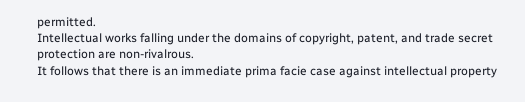permitted.
Intellectual works falling under the domains of copyright, patent, and trade secret protection are non-rivalrous.
It follows that there is an immediate prima facie case against intellectual property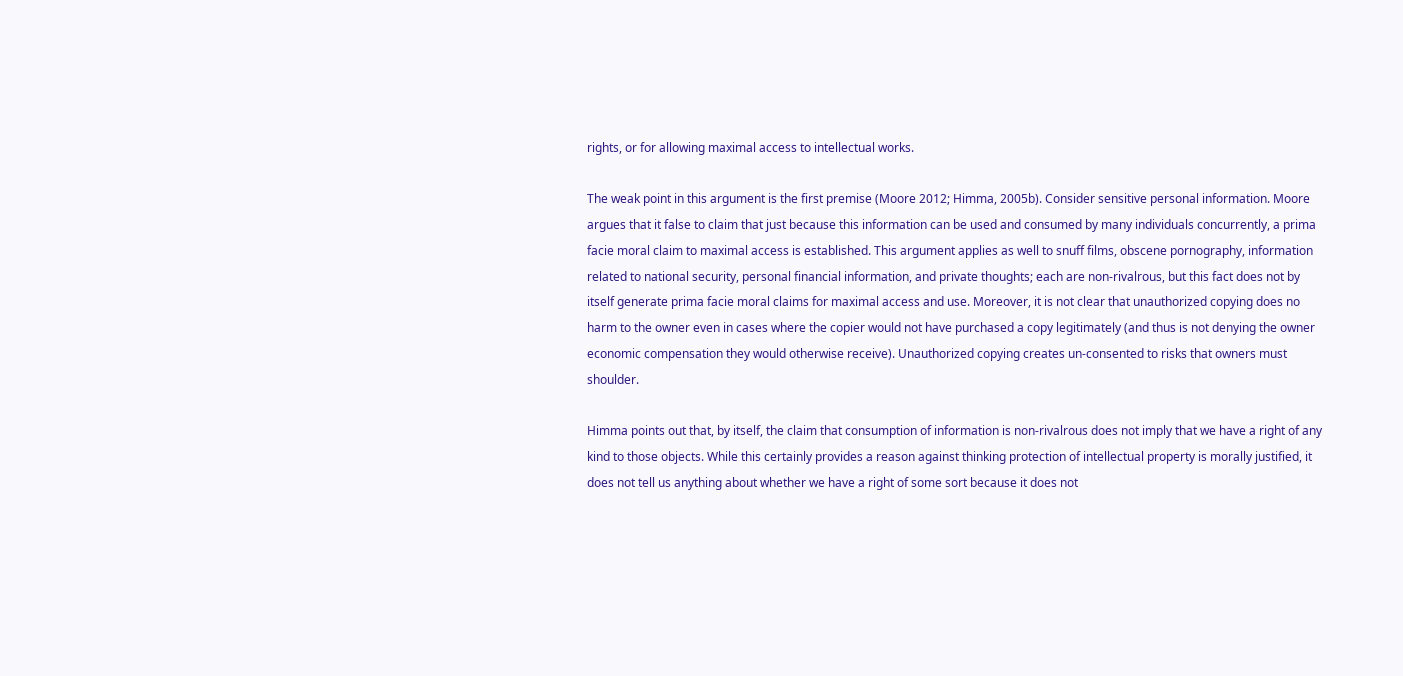rights, or for allowing maximal access to intellectual works.

The weak point in this argument is the first premise (Moore 2012; Himma, 2005b). Consider sensitive personal information. Moore argues that it false to claim that just because this information can be used and consumed by many individuals concurrently, a prima facie moral claim to maximal access is established. This argument applies as well to snuff films, obscene pornography, information related to national security, personal financial information, and private thoughts; each are non-rivalrous, but this fact does not by itself generate prima facie moral claims for maximal access and use. Moreover, it is not clear that unauthorized copying does no harm to the owner even in cases where the copier would not have purchased a copy legitimately (and thus is not denying the owner economic compensation they would otherwise receive). Unauthorized copying creates un-consented to risks that owners must shoulder.

Himma points out that, by itself, the claim that consumption of information is non-rivalrous does not imply that we have a right of any kind to those objects. While this certainly provides a reason against thinking protection of intellectual property is morally justified, it does not tell us anything about whether we have a right of some sort because it does not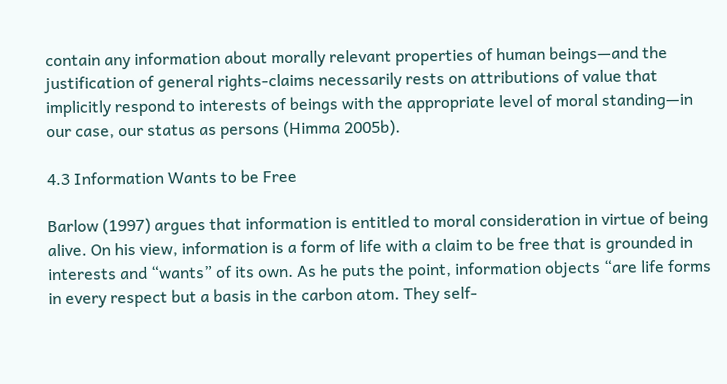contain any information about morally relevant properties of human beings—and the justification of general rights-claims necessarily rests on attributions of value that implicitly respond to interests of beings with the appropriate level of moral standing—in our case, our status as persons (Himma 2005b).

4.3 Information Wants to be Free

Barlow (1997) argues that information is entitled to moral consideration in virtue of being alive. On his view, information is a form of life with a claim to be free that is grounded in interests and “wants” of its own. As he puts the point, information objects “are life forms in every respect but a basis in the carbon atom. They self-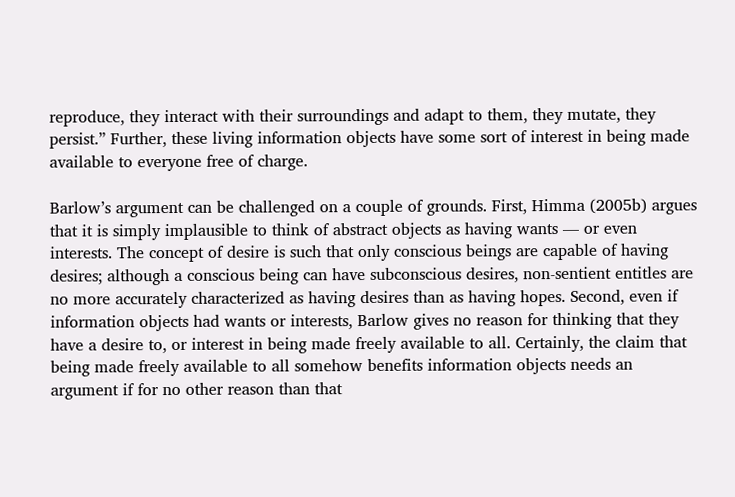reproduce, they interact with their surroundings and adapt to them, they mutate, they persist.” Further, these living information objects have some sort of interest in being made available to everyone free of charge.

Barlow’s argument can be challenged on a couple of grounds. First, Himma (2005b) argues that it is simply implausible to think of abstract objects as having wants — or even interests. The concept of desire is such that only conscious beings are capable of having desires; although a conscious being can have subconscious desires, non-sentient entitles are no more accurately characterized as having desires than as having hopes. Second, even if information objects had wants or interests, Barlow gives no reason for thinking that they have a desire to, or interest in being made freely available to all. Certainly, the claim that being made freely available to all somehow benefits information objects needs an argument if for no other reason than that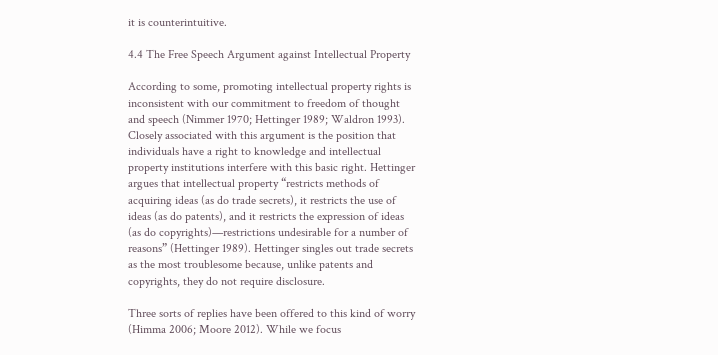it is counterintuitive.

4.4 The Free Speech Argument against Intellectual Property

According to some, promoting intellectual property rights is inconsistent with our commitment to freedom of thought and speech (Nimmer 1970; Hettinger 1989; Waldron 1993). Closely associated with this argument is the position that individuals have a right to knowledge and intellectual property institutions interfere with this basic right. Hettinger argues that intellectual property “restricts methods of acquiring ideas (as do trade secrets), it restricts the use of ideas (as do patents), and it restricts the expression of ideas (as do copyrights)—restrictions undesirable for a number of reasons” (Hettinger 1989). Hettinger singles out trade secrets as the most troublesome because, unlike patents and copyrights, they do not require disclosure.

Three sorts of replies have been offered to this kind of worry (Himma 2006; Moore 2012). While we focus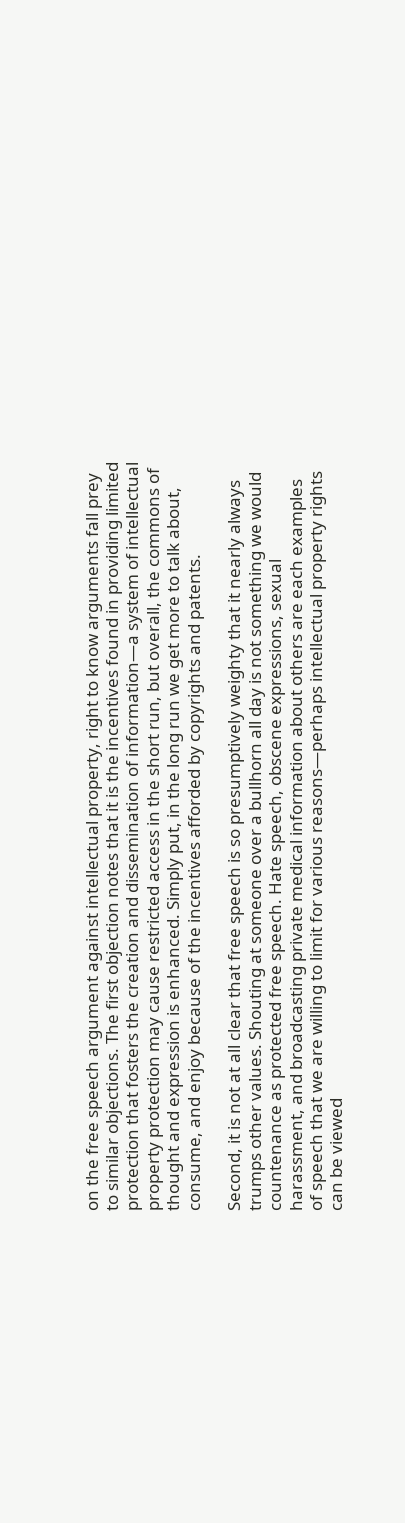on the free speech argument against intellectual property, right to know arguments fall prey to similar objections. The first objection notes that it is the incentives found in providing limited protection that fosters the creation and dissemination of information—a system of intellectual property protection may cause restricted access in the short run, but overall, the commons of thought and expression is enhanced. Simply put, in the long run we get more to talk about, consume, and enjoy because of the incentives afforded by copyrights and patents.

Second, it is not at all clear that free speech is so presumptively weighty that it nearly always trumps other values. Shouting at someone over a bullhorn all day is not something we would countenance as protected free speech. Hate speech, obscene expressions, sexual harassment, and broadcasting private medical information about others are each examples of speech that we are willing to limit for various reasons—perhaps intellectual property rights can be viewed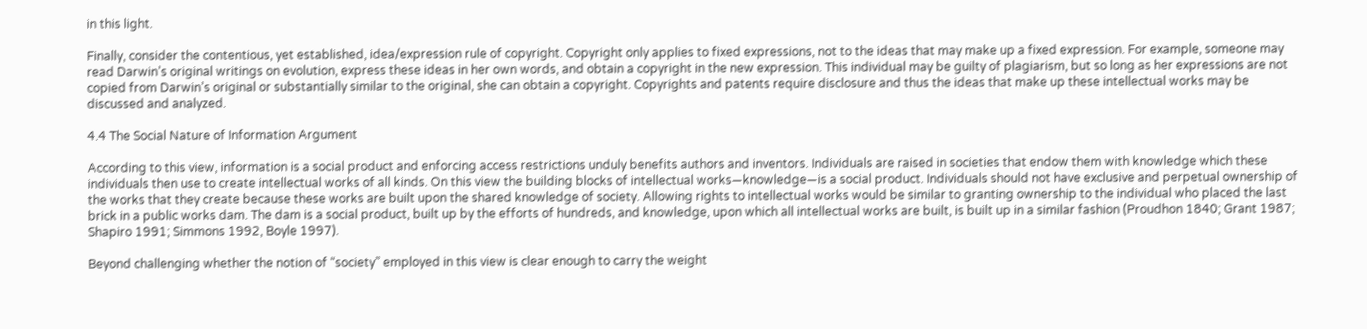in this light.

Finally, consider the contentious, yet established, idea/expression rule of copyright. Copyright only applies to fixed expressions, not to the ideas that may make up a fixed expression. For example, someone may read Darwin’s original writings on evolution, express these ideas in her own words, and obtain a copyright in the new expression. This individual may be guilty of plagiarism, but so long as her expressions are not copied from Darwin’s original or substantially similar to the original, she can obtain a copyright. Copyrights and patents require disclosure and thus the ideas that make up these intellectual works may be discussed and analyzed.

4.4 The Social Nature of Information Argument

According to this view, information is a social product and enforcing access restrictions unduly benefits authors and inventors. Individuals are raised in societies that endow them with knowledge which these individuals then use to create intellectual works of all kinds. On this view the building blocks of intellectual works—knowledge—is a social product. Individuals should not have exclusive and perpetual ownership of the works that they create because these works are built upon the shared knowledge of society. Allowing rights to intellectual works would be similar to granting ownership to the individual who placed the last brick in a public works dam. The dam is a social product, built up by the efforts of hundreds, and knowledge, upon which all intellectual works are built, is built up in a similar fashion (Proudhon 1840; Grant 1987; Shapiro 1991; Simmons 1992, Boyle 1997).

Beyond challenging whether the notion of “society” employed in this view is clear enough to carry the weight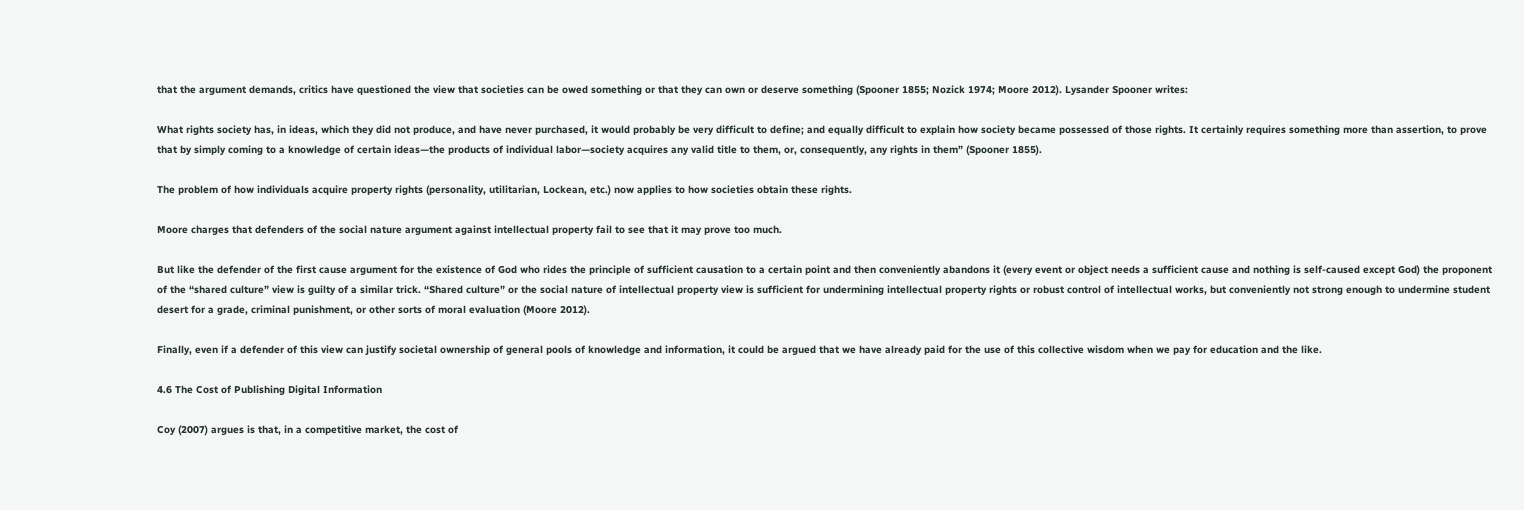that the argument demands, critics have questioned the view that societies can be owed something or that they can own or deserve something (Spooner 1855; Nozick 1974; Moore 2012). Lysander Spooner writes:

What rights society has, in ideas, which they did not produce, and have never purchased, it would probably be very difficult to define; and equally difficult to explain how society became possessed of those rights. It certainly requires something more than assertion, to prove that by simply coming to a knowledge of certain ideas—the products of individual labor—society acquires any valid title to them, or, consequently, any rights in them” (Spooner 1855).

The problem of how individuals acquire property rights (personality, utilitarian, Lockean, etc.) now applies to how societies obtain these rights.

Moore charges that defenders of the social nature argument against intellectual property fail to see that it may prove too much.

But like the defender of the first cause argument for the existence of God who rides the principle of sufficient causation to a certain point and then conveniently abandons it (every event or object needs a sufficient cause and nothing is self-caused except God) the proponent of the “shared culture” view is guilty of a similar trick. “Shared culture” or the social nature of intellectual property view is sufficient for undermining intellectual property rights or robust control of intellectual works, but conveniently not strong enough to undermine student desert for a grade, criminal punishment, or other sorts of moral evaluation (Moore 2012).

Finally, even if a defender of this view can justify societal ownership of general pools of knowledge and information, it could be argued that we have already paid for the use of this collective wisdom when we pay for education and the like.

4.6 The Cost of Publishing Digital Information

Coy (2007) argues is that, in a competitive market, the cost of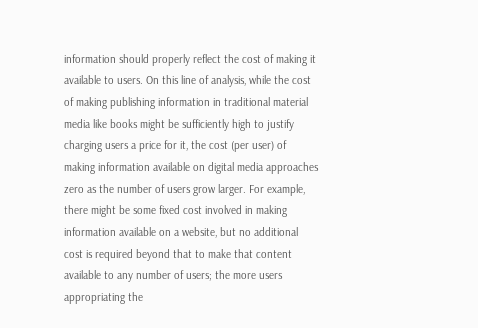information should properly reflect the cost of making it available to users. On this line of analysis, while the cost of making publishing information in traditional material media like books might be sufficiently high to justify charging users a price for it, the cost (per user) of making information available on digital media approaches zero as the number of users grow larger. For example, there might be some fixed cost involved in making information available on a website, but no additional cost is required beyond that to make that content available to any number of users; the more users appropriating the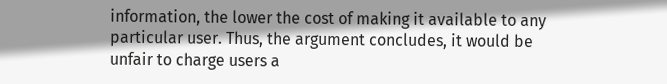information, the lower the cost of making it available to any particular user. Thus, the argument concludes, it would be unfair to charge users a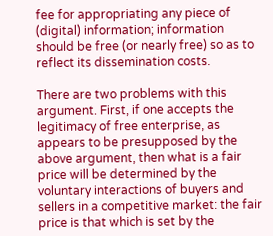fee for appropriating any piece of (digital) information; information should be free (or nearly free) so as to reflect its dissemination costs.

There are two problems with this argument. First, if one accepts the legitimacy of free enterprise, as appears to be presupposed by the above argument, then what is a fair price will be determined by the voluntary interactions of buyers and sellers in a competitive market: the fair price is that which is set by the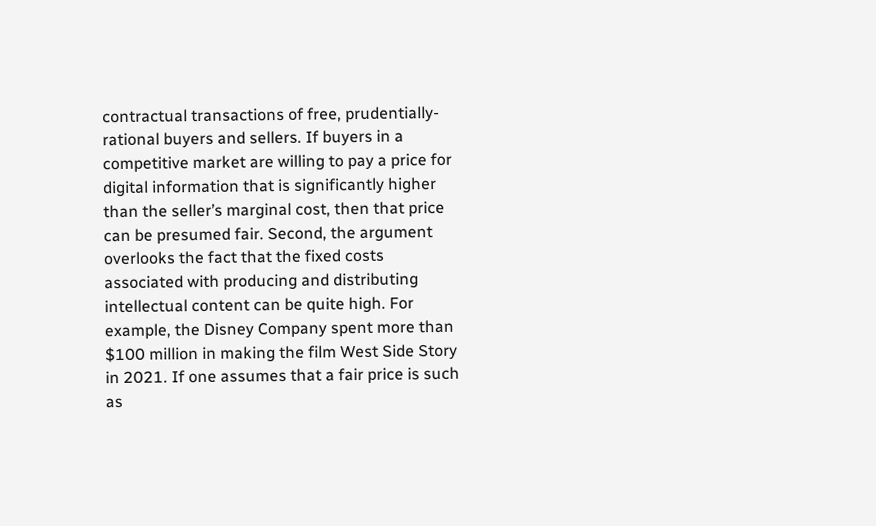contractual transactions of free, prudentially-rational buyers and sellers. If buyers in a competitive market are willing to pay a price for digital information that is significantly higher than the seller’s marginal cost, then that price can be presumed fair. Second, the argument overlooks the fact that the fixed costs associated with producing and distributing intellectual content can be quite high. For example, the Disney Company spent more than $100 million in making the film West Side Story in 2021. If one assumes that a fair price is such as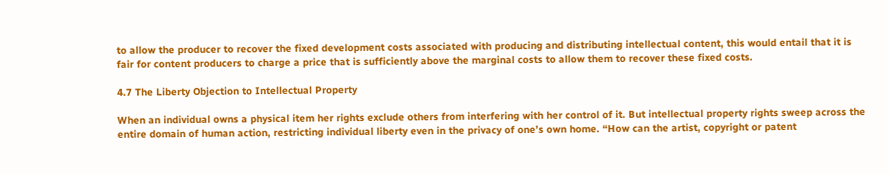to allow the producer to recover the fixed development costs associated with producing and distributing intellectual content, this would entail that it is fair for content producers to charge a price that is sufficiently above the marginal costs to allow them to recover these fixed costs.

4.7 The Liberty Objection to Intellectual Property

When an individual owns a physical item her rights exclude others from interfering with her control of it. But intellectual property rights sweep across the entire domain of human action, restricting individual liberty even in the privacy of one’s own home. “How can the artist, copyright or patent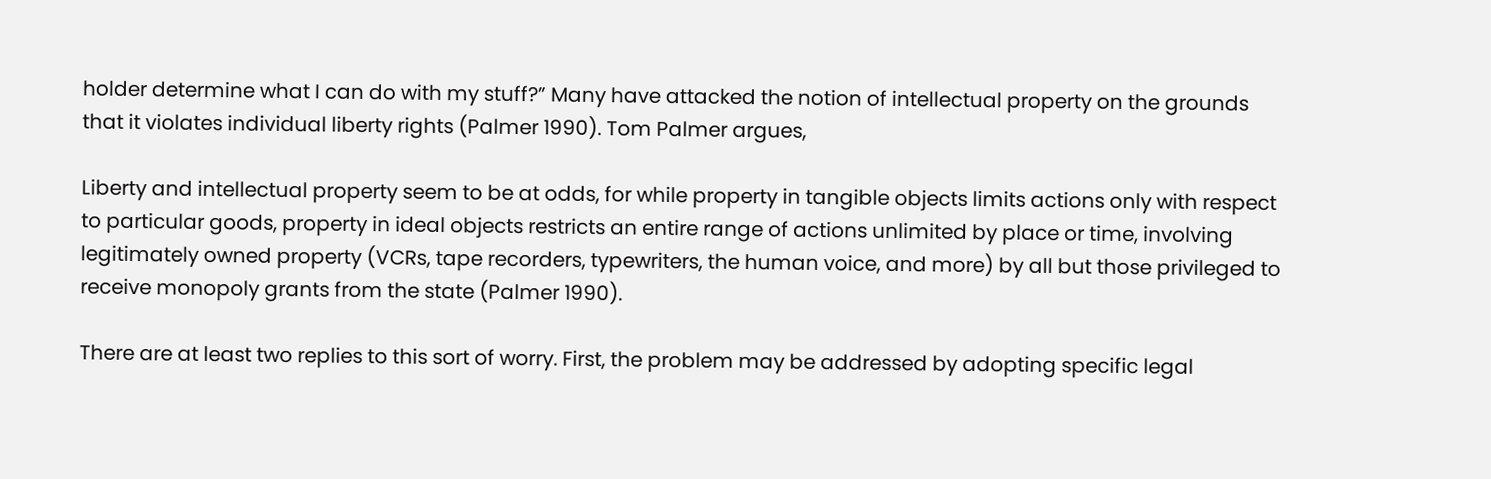holder determine what I can do with my stuff?” Many have attacked the notion of intellectual property on the grounds that it violates individual liberty rights (Palmer 1990). Tom Palmer argues,

Liberty and intellectual property seem to be at odds, for while property in tangible objects limits actions only with respect to particular goods, property in ideal objects restricts an entire range of actions unlimited by place or time, involving legitimately owned property (VCRs, tape recorders, typewriters, the human voice, and more) by all but those privileged to receive monopoly grants from the state (Palmer 1990).

There are at least two replies to this sort of worry. First, the problem may be addressed by adopting specific legal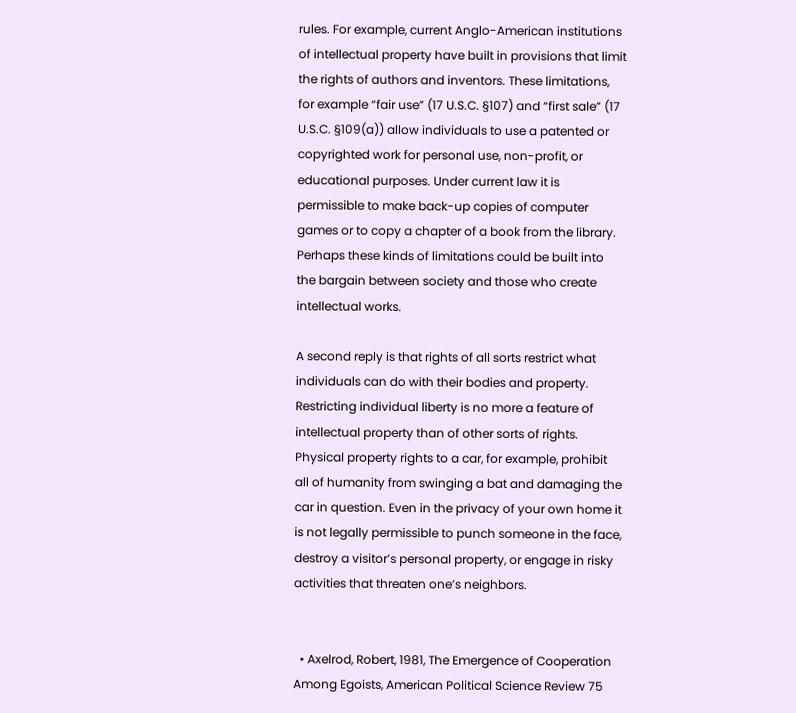rules. For example, current Anglo-American institutions of intellectual property have built in provisions that limit the rights of authors and inventors. These limitations, for example “fair use” (17 U.S.C. §107) and “first sale” (17 U.S.C. §109(a)) allow individuals to use a patented or copyrighted work for personal use, non-profit, or educational purposes. Under current law it is permissible to make back-up copies of computer games or to copy a chapter of a book from the library. Perhaps these kinds of limitations could be built into the bargain between society and those who create intellectual works.

A second reply is that rights of all sorts restrict what individuals can do with their bodies and property. Restricting individual liberty is no more a feature of intellectual property than of other sorts of rights. Physical property rights to a car, for example, prohibit all of humanity from swinging a bat and damaging the car in question. Even in the privacy of your own home it is not legally permissible to punch someone in the face, destroy a visitor’s personal property, or engage in risky activities that threaten one’s neighbors.


  • Axelrod, Robert, 1981, The Emergence of Cooperation Among Egoists, American Political Science Review 75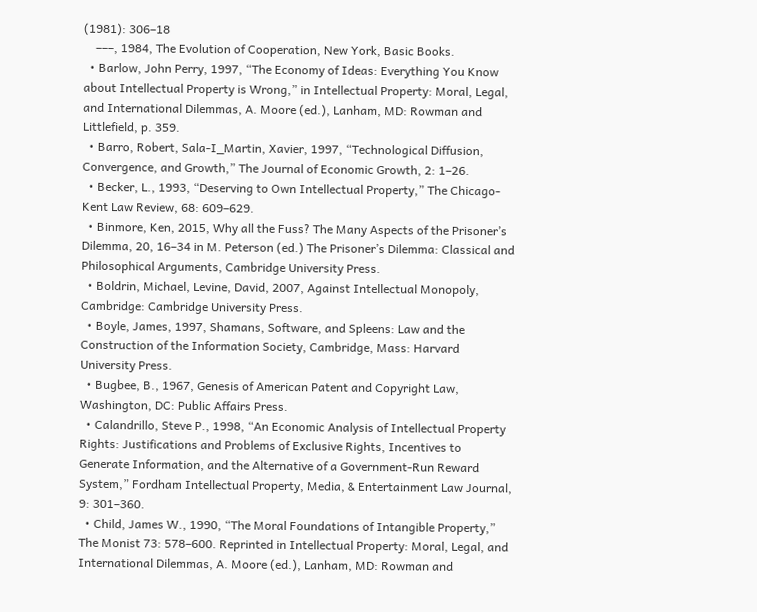(1981): 306–18
    –––, 1984, The Evolution of Cooperation, New York, Basic Books.
  • Barlow, John Perry, 1997, “The Economy of Ideas: Everything You Know about Intellectual Property is Wrong,” in Intellectual Property: Moral, Legal, and International Dilemmas, A. Moore (ed.), Lanham, MD: Rowman and Littlefield, p. 359.
  • Barro, Robert, Sala-I_Martin, Xavier, 1997, “Technological Diffusion, Convergence, and Growth,” The Journal of Economic Growth, 2: 1–26.
  • Becker, L., 1993, “Deserving to Own Intellectual Property,” The Chicago-Kent Law Review, 68: 609–629.
  • Binmore, Ken, 2015, Why all the Fuss? The Many Aspects of the Prisoner’s Dilemma, 20, 16–34 in M. Peterson (ed.) The Prisoner’s Dilemma: Classical and Philosophical Arguments, Cambridge University Press.
  • Boldrin, Michael, Levine, David, 2007, Against Intellectual Monopoly, Cambridge: Cambridge University Press.
  • Boyle, James, 1997, Shamans, Software, and Spleens: Law and the Construction of the Information Society, Cambridge, Mass: Harvard University Press.
  • Bugbee, B., 1967, Genesis of American Patent and Copyright Law, Washington, DC: Public Affairs Press.
  • Calandrillo, Steve P., 1998, “An Economic Analysis of Intellectual Property Rights: Justifications and Problems of Exclusive Rights, Incentives to Generate Information, and the Alternative of a Government-Run Reward System,” Fordham Intellectual Property, Media, & Entertainment Law Journal, 9: 301–360.
  • Child, James W., 1990, “The Moral Foundations of Intangible Property,” The Monist 73: 578–600. Reprinted in Intellectual Property: Moral, Legal, and International Dilemmas, A. Moore (ed.), Lanham, MD: Rowman and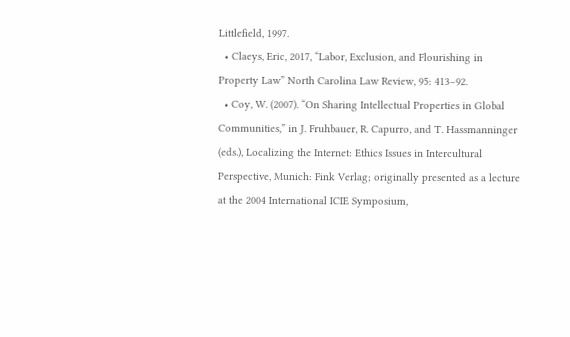Littlefield, 1997.
  • Claeys, Eric, 2017, “Labor, Exclusion, and Flourishing in Property Law” North Carolina Law Review, 95: 413–92.
  • Coy, W. (2007). “On Sharing Intellectual Properties in Global Communities,” in J. Fruhbauer, R. Capurro, and T. Hassmanninger (eds.), Localizing the Internet: Ethics Issues in Intercultural Perspective, Munich: Fink Verlag; originally presented as a lecture at the 2004 International ICIE Symposium,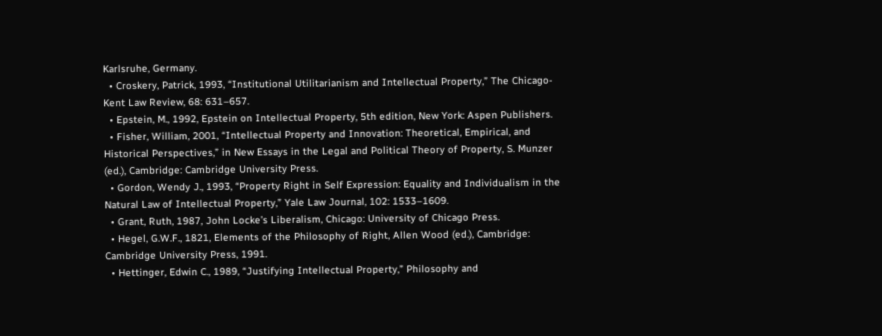Karlsruhe, Germany.
  • Croskery, Patrick, 1993, “Institutional Utilitarianism and Intellectual Property,” The Chicago-Kent Law Review, 68: 631–657.
  • Epstein, M., 1992, Epstein on Intellectual Property, 5th edition, New York: Aspen Publishers.
  • Fisher, William, 2001, “Intellectual Property and Innovation: Theoretical, Empirical, and Historical Perspectives,” in New Essays in the Legal and Political Theory of Property, S. Munzer (ed.), Cambridge: Cambridge University Press.
  • Gordon, Wendy J., 1993, “Property Right in Self Expression: Equality and Individualism in the Natural Law of Intellectual Property,” Yale Law Journal, 102: 1533–1609.
  • Grant, Ruth, 1987, John Locke’s Liberalism, Chicago: University of Chicago Press.
  • Hegel, G.W.F., 1821, Elements of the Philosophy of Right, Allen Wood (ed.), Cambridge: Cambridge University Press, 1991.
  • Hettinger, Edwin C., 1989, “Justifying Intellectual Property,” Philosophy and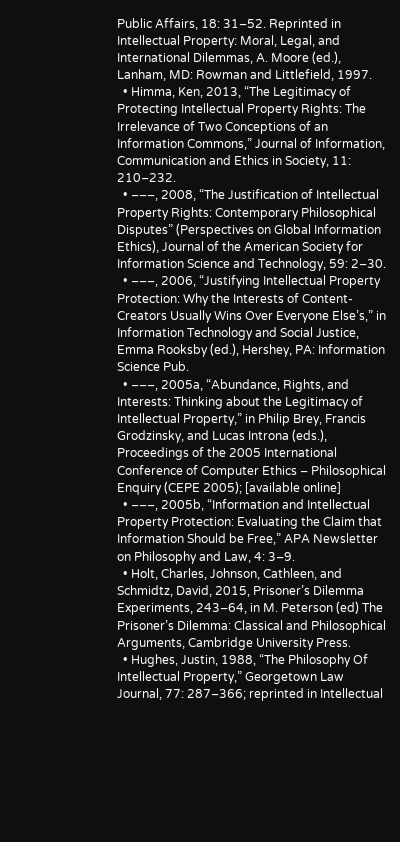Public Affairs, 18: 31–52. Reprinted in Intellectual Property: Moral, Legal, and International Dilemmas, A. Moore (ed.), Lanham, MD: Rowman and Littlefield, 1997.
  • Himma, Ken, 2013, “The Legitimacy of Protecting Intellectual Property Rights: The Irrelevance of Two Conceptions of an Information Commons,” Journal of Information, Communication and Ethics in Society, 11: 210–232.
  • –––, 2008, “The Justification of Intellectual Property Rights: Contemporary Philosophical Disputes” (Perspectives on Global Information Ethics), Journal of the American Society for Information Science and Technology, 59: 2–30.
  • –––, 2006, “Justifying Intellectual Property Protection: Why the Interests of Content-Creators Usually Wins Over Everyone Else’s,” in Information Technology and Social Justice, Emma Rooksby (ed.), Hershey, PA: Information Science Pub.
  • –––, 2005a, “Abundance, Rights, and Interests: Thinking about the Legitimacy of Intellectual Property,” in Philip Brey, Francis Grodzinsky, and Lucas Introna (eds.), Proceedings of the 2005 International Conference of Computer Ethics – Philosophical Enquiry (CEPE 2005); [available online]
  • –––, 2005b, “Information and Intellectual Property Protection: Evaluating the Claim that Information Should be Free,” APA Newsletter on Philosophy and Law, 4: 3–9.
  • Holt, Charles, Johnson, Cathleen, and Schmidtz, David, 2015, Prisoner’s Dilemma Experiments, 243–64, in M. Peterson (ed) The Prisoner’s Dilemma: Classical and Philosophical Arguments, Cambridge University Press.
  • Hughes, Justin, 1988, “The Philosophy Of Intellectual Property,” Georgetown Law Journal, 77: 287–366; reprinted in Intellectual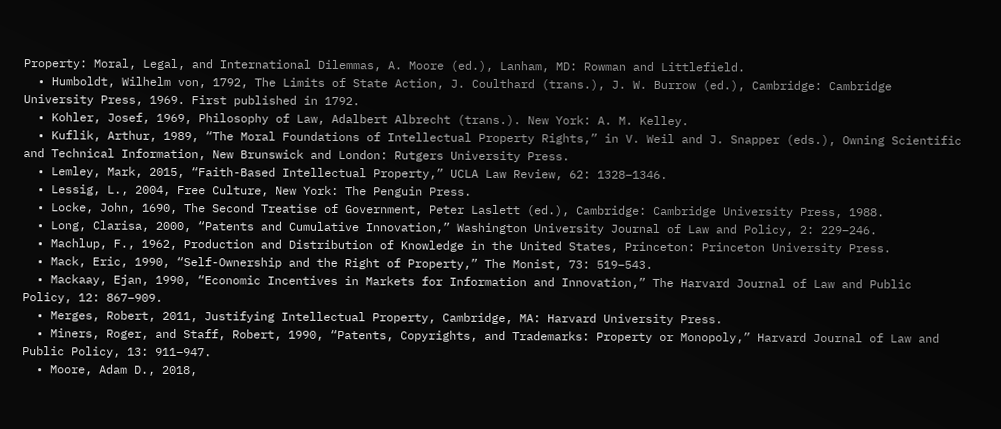Property: Moral, Legal, and International Dilemmas, A. Moore (ed.), Lanham, MD: Rowman and Littlefield.
  • Humboldt, Wilhelm von, 1792, The Limits of State Action, J. Coulthard (trans.), J. W. Burrow (ed.), Cambridge: Cambridge University Press, 1969. First published in 1792.
  • Kohler, Josef, 1969, Philosophy of Law, Adalbert Albrecht (trans.). New York: A. M. Kelley.
  • Kuflik, Arthur, 1989, “The Moral Foundations of Intellectual Property Rights,” in V. Weil and J. Snapper (eds.), Owning Scientific and Technical Information, New Brunswick and London: Rutgers University Press.
  • Lemley, Mark, 2015, “Faith-Based Intellectual Property,” UCLA Law Review, 62: 1328–1346.
  • Lessig, L., 2004, Free Culture, New York: The Penguin Press.
  • Locke, John, 1690, The Second Treatise of Government, Peter Laslett (ed.), Cambridge: Cambridge University Press, 1988.
  • Long, Clarisa, 2000, “Patents and Cumulative Innovation,” Washington University Journal of Law and Policy, 2: 229–246.
  • Machlup, F., 1962, Production and Distribution of Knowledge in the United States, Princeton: Princeton University Press.
  • Mack, Eric, 1990, “Self-Ownership and the Right of Property,” The Monist, 73: 519–543.
  • Mackaay, Ejan, 1990, “Economic Incentives in Markets for Information and Innovation,” The Harvard Journal of Law and Public Policy, 12: 867–909.
  • Merges, Robert, 2011, Justifying Intellectual Property, Cambridge, MA: Harvard University Press.
  • Miners, Roger, and Staff, Robert, 1990, “Patents, Copyrights, and Trademarks: Property or Monopoly,” Harvard Journal of Law and Public Policy, 13: 911–947.
  • Moore, Adam D., 2018,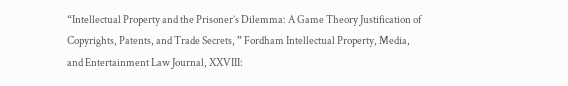“Intellectual Property and the Prisoner’s Dilemma: A Game Theory Justification of Copyrights, Patents, and Trade Secrets, ” Fordham Intellectual Property, Media, and Entertainment Law Journal, XXVIII: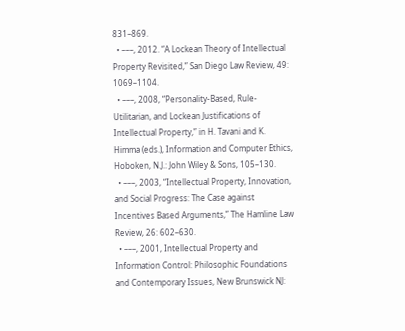831–869.
  • –––, 2012. “A Lockean Theory of Intellectual Property Revisited,” San Diego Law Review, 49: 1069–1104.
  • –––, 2008, “Personality-Based, Rule-Utilitarian, and Lockean Justifications of Intellectual Property,” in H. Tavani and K. Himma (eds.), Information and Computer Ethics, Hoboken, N.J.: John Wiley & Sons, 105–130.
  • –––, 2003, “Intellectual Property, Innovation, and Social Progress: The Case against Incentives Based Arguments,” The Hamline Law Review, 26: 602–630.
  • –––, 2001, Intellectual Property and Information Control: Philosophic Foundations and Contemporary Issues, New Brunswick NJ: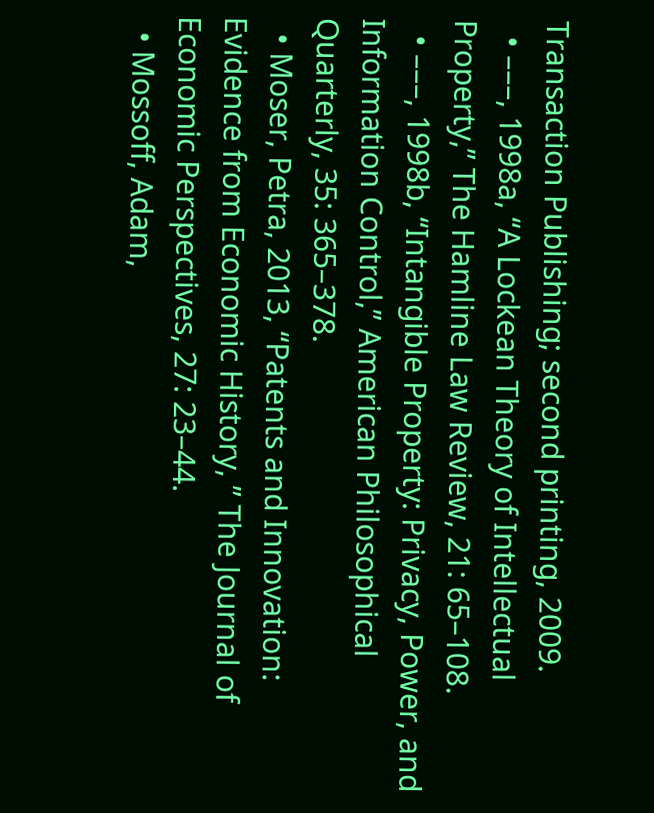Transaction Publishing; second printing, 2009.
  • –––, 1998a, “A Lockean Theory of Intellectual Property,” The Hamline Law Review, 21: 65–108.
  • –––, 1998b, “Intangible Property: Privacy, Power, and Information Control,” American Philosophical Quarterly, 35: 365–378.
  • Moser, Petra, 2013, “Patents and Innovation: Evidence from Economic History, ” The Journal of Economic Perspectives, 27: 23–44.
  • Mossoff, Adam,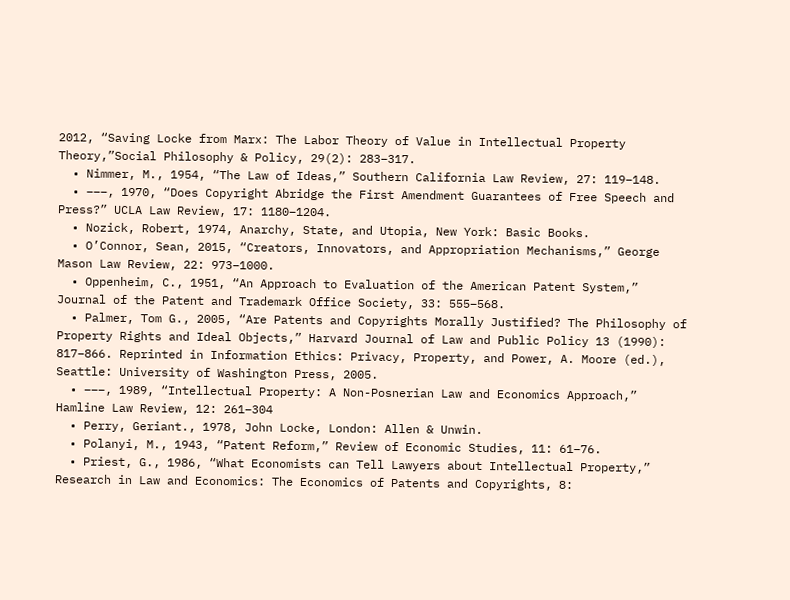2012, “Saving Locke from Marx: The Labor Theory of Value in Intellectual Property Theory,”Social Philosophy & Policy, 29(2): 283–317.
  • Nimmer, M., 1954, “The Law of Ideas,” Southern California Law Review, 27: 119–148.
  • –––, 1970, “Does Copyright Abridge the First Amendment Guarantees of Free Speech and Press?” UCLA Law Review, 17: 1180–1204.
  • Nozick, Robert, 1974, Anarchy, State, and Utopia, New York: Basic Books.
  • O’Connor, Sean, 2015, “Creators, Innovators, and Appropriation Mechanisms,” George Mason Law Review, 22: 973–1000.
  • Oppenheim, C., 1951, “An Approach to Evaluation of the American Patent System,” Journal of the Patent and Trademark Office Society, 33: 555–568.
  • Palmer, Tom G., 2005, “Are Patents and Copyrights Morally Justified? The Philosophy of Property Rights and Ideal Objects,” Harvard Journal of Law and Public Policy 13 (1990): 817–866. Reprinted in Information Ethics: Privacy, Property, and Power, A. Moore (ed.), Seattle: University of Washington Press, 2005.
  • –––, 1989, “Intellectual Property: A Non-Posnerian Law and Economics Approach,” Hamline Law Review, 12: 261–304
  • Perry, Geriant., 1978, John Locke, London: Allen & Unwin.
  • Polanyi, M., 1943, “Patent Reform,” Review of Economic Studies, 11: 61–76.
  • Priest, G., 1986, “What Economists can Tell Lawyers about Intellectual Property,” Research in Law and Economics: The Economics of Patents and Copyrights, 8: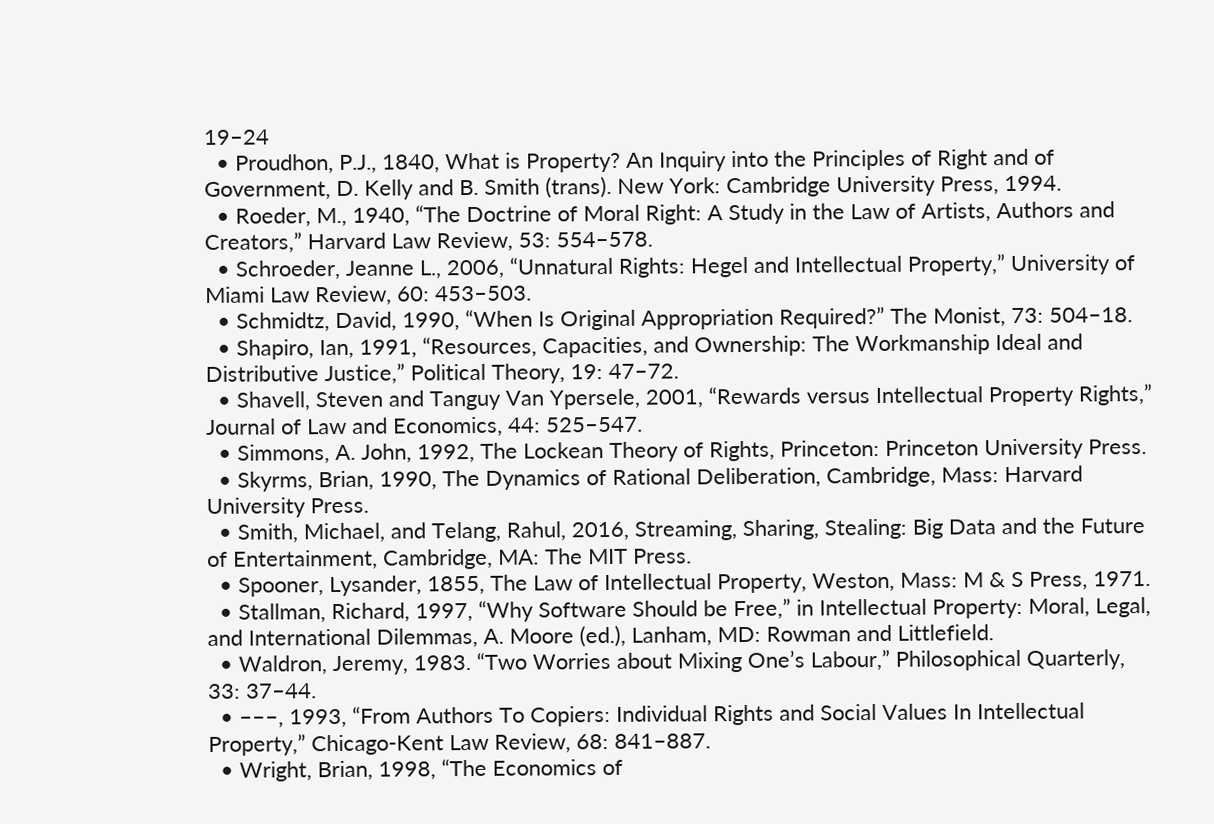19–24
  • Proudhon, P.J., 1840, What is Property? An Inquiry into the Principles of Right and of Government, D. Kelly and B. Smith (trans). New York: Cambridge University Press, 1994.
  • Roeder, M., 1940, “The Doctrine of Moral Right: A Study in the Law of Artists, Authors and Creators,” Harvard Law Review, 53: 554–578.
  • Schroeder, Jeanne L., 2006, “Unnatural Rights: Hegel and Intellectual Property,” University of Miami Law Review, 60: 453–503.
  • Schmidtz, David, 1990, “When Is Original Appropriation Required?” The Monist, 73: 504–18.
  • Shapiro, Ian, 1991, “Resources, Capacities, and Ownership: The Workmanship Ideal and Distributive Justice,” Political Theory, 19: 47–72.
  • Shavell, Steven and Tanguy Van Ypersele, 2001, “Rewards versus Intellectual Property Rights,” Journal of Law and Economics, 44: 525–547.
  • Simmons, A. John, 1992, The Lockean Theory of Rights, Princeton: Princeton University Press.
  • Skyrms, Brian, 1990, The Dynamics of Rational Deliberation, Cambridge, Mass: Harvard University Press.
  • Smith, Michael, and Telang, Rahul, 2016, Streaming, Sharing, Stealing: Big Data and the Future of Entertainment, Cambridge, MA: The MIT Press.
  • Spooner, Lysander, 1855, The Law of Intellectual Property, Weston, Mass: M & S Press, 1971.
  • Stallman, Richard, 1997, “Why Software Should be Free,” in Intellectual Property: Moral, Legal, and International Dilemmas, A. Moore (ed.), Lanham, MD: Rowman and Littlefield.
  • Waldron, Jeremy, 1983. “Two Worries about Mixing One’s Labour,” Philosophical Quarterly, 33: 37–44.
  • –––, 1993, “From Authors To Copiers: Individual Rights and Social Values In Intellectual Property,” Chicago-Kent Law Review, 68: 841–887.
  • Wright, Brian, 1998, “The Economics of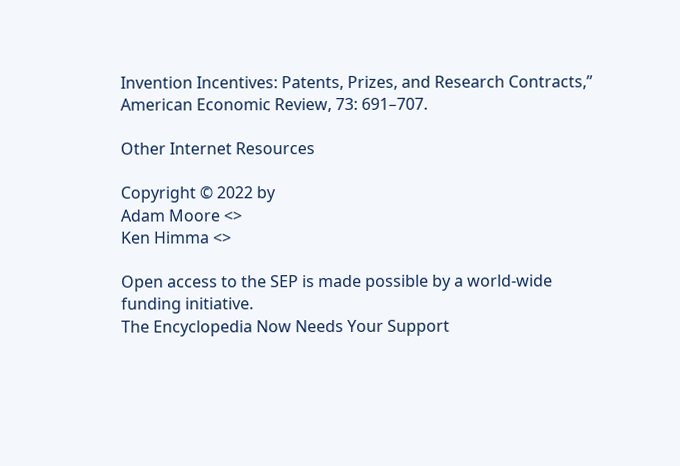Invention Incentives: Patents, Prizes, and Research Contracts,” American Economic Review, 73: 691–707.

Other Internet Resources

Copyright © 2022 by
Adam Moore <>
Ken Himma <>

Open access to the SEP is made possible by a world-wide funding initiative.
The Encyclopedia Now Needs Your Support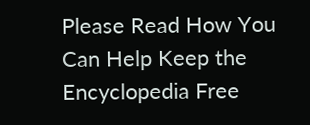Please Read How You Can Help Keep the Encyclopedia Free